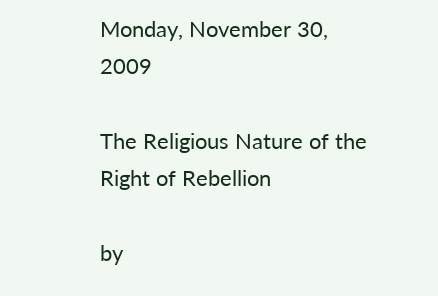Monday, November 30, 2009

The Religious Nature of the Right of Rebellion

by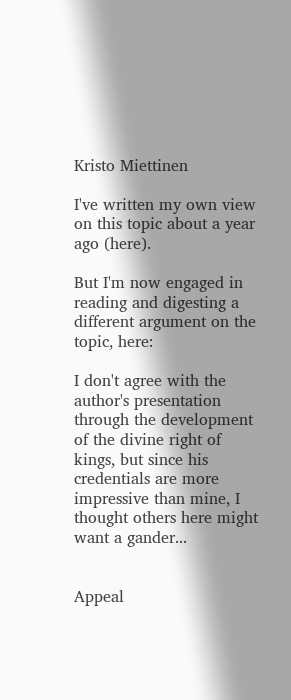Kristo Miettinen

I've written my own view on this topic about a year ago (here).

But I'm now engaged in reading and digesting a different argument on the topic, here:

I don't agree with the author's presentation through the development of the divine right of kings, but since his credentials are more impressive than mine, I thought others here might want a gander...


Appeal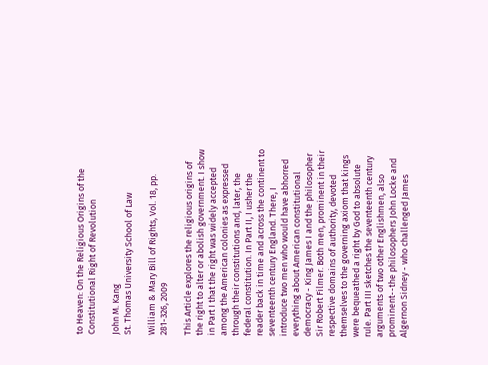to Heaven: On the Religious Origins of the Constitutional Right of Revolution

John M. Kang
St. Thomas University School of Law

William & Mary Bill of Rights, Vol. 18, pp. 281-326, 2009

This Article explores the religious origins of the right to alter or abolish government. I show in Part I that the right was widely accepted among the American colonies as expressed through their constitutions and, later, the federal constitution. In Part II, I usher the reader back in time and across the continent to seventeenth century England. There, I introduce two men who would have abhorred everything about American constitutional democracy - King James I and the philosopher Sir Robert Filmer. Both men, prominent in their respective domains of authority, devoted themselves to the governing axiom that kings were bequeathed a right by God to absolute rule. Part III sketches the seventeenth century arguments of two other Englishmen, also prominent--the philosophers John Locke and Algernon Sidney - who challenged James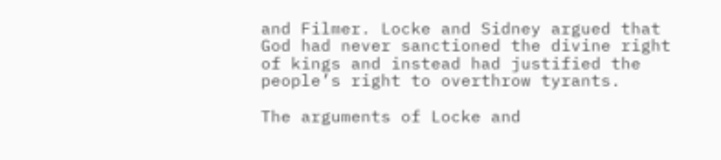and Filmer. Locke and Sidney argued that God had never sanctioned the divine right of kings and instead had justified the people’s right to overthrow tyrants.

The arguments of Locke and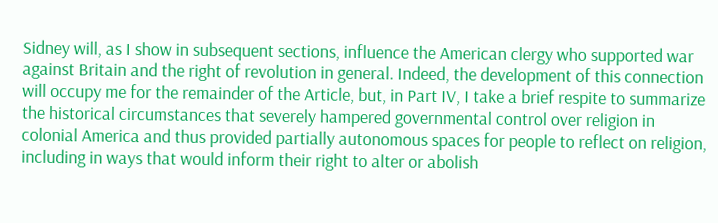Sidney will, as I show in subsequent sections, influence the American clergy who supported war against Britain and the right of revolution in general. Indeed, the development of this connection will occupy me for the remainder of the Article, but, in Part IV, I take a brief respite to summarize the historical circumstances that severely hampered governmental control over religion in colonial America and thus provided partially autonomous spaces for people to reflect on religion, including in ways that would inform their right to alter or abolish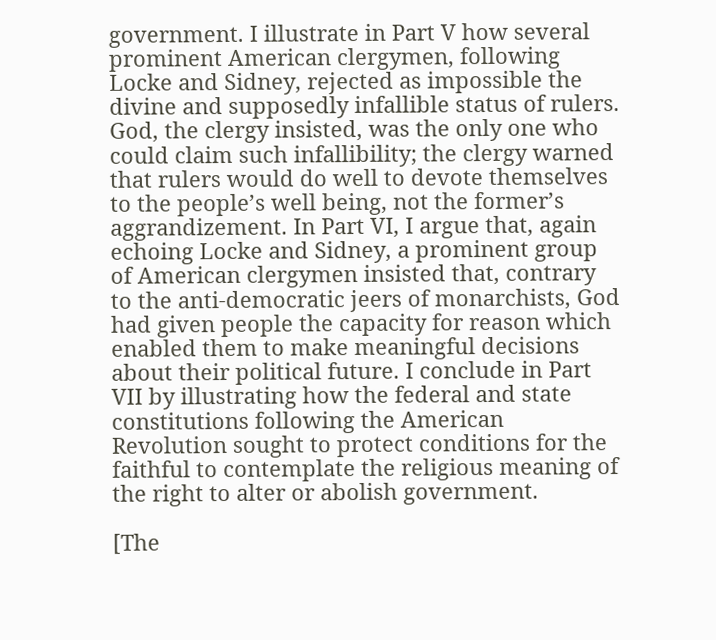government. I illustrate in Part V how several prominent American clergymen, following Locke and Sidney, rejected as impossible the divine and supposedly infallible status of rulers. God, the clergy insisted, was the only one who could claim such infallibility; the clergy warned that rulers would do well to devote themselves to the people’s well being, not the former’s aggrandizement. In Part VI, I argue that, again echoing Locke and Sidney, a prominent group of American clergymen insisted that, contrary to the anti-democratic jeers of monarchists, God had given people the capacity for reason which enabled them to make meaningful decisions about their political future. I conclude in Part VII by illustrating how the federal and state constitutions following the American Revolution sought to protect conditions for the faithful to contemplate the religious meaning of the right to alter or abolish government.

[The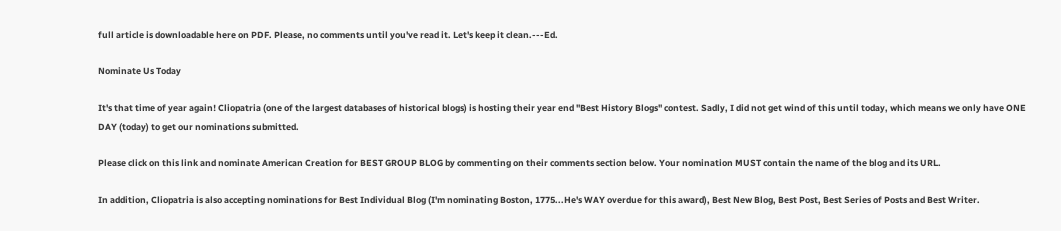full article is downloadable here on PDF. Please, no comments until you've read it. Let's keep it clean.---Ed.

Nominate Us Today

It's that time of year again! Cliopatria (one of the largest databases of historical blogs) is hosting their year end "Best History Blogs" contest. Sadly, I did not get wind of this until today, which means we only have ONE DAY (today) to get our nominations submitted.

Please click on this link and nominate American Creation for BEST GROUP BLOG by commenting on their comments section below. Your nomination MUST contain the name of the blog and its URL.

In addition, Cliopatria is also accepting nominations for Best Individual Blog (I'm nominating Boston, 1775...He's WAY overdue for this award), Best New Blog, Best Post, Best Series of Posts and Best Writer.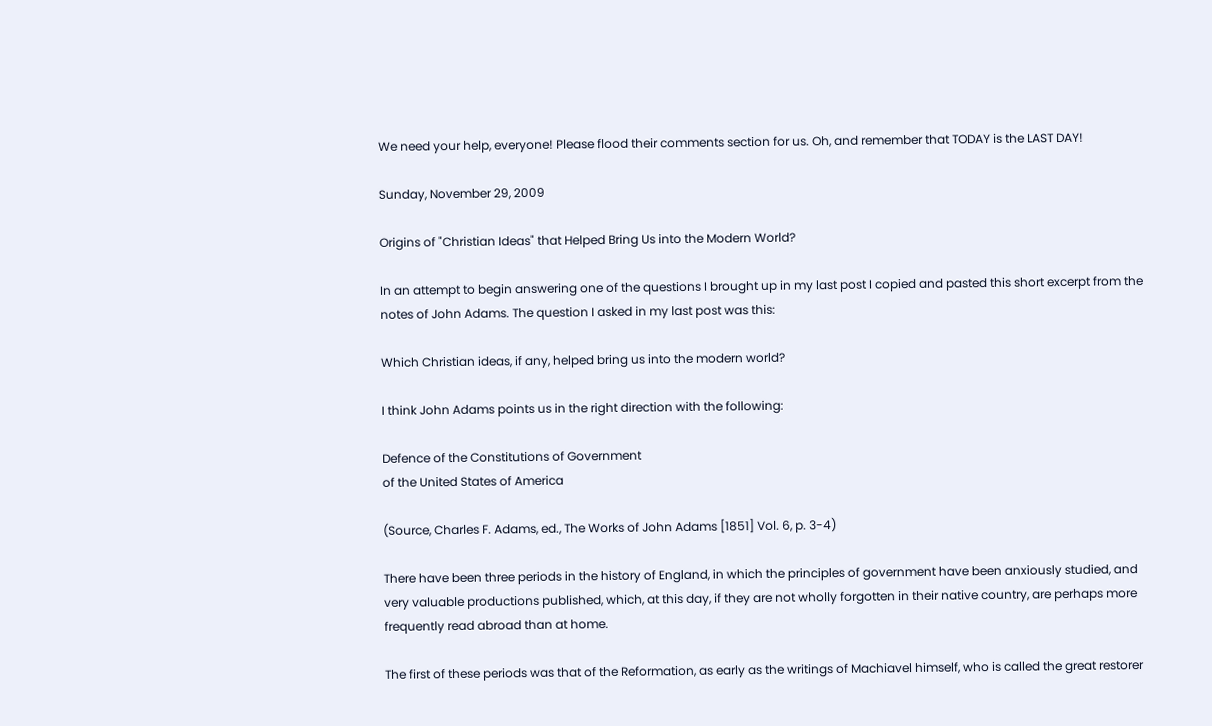We need your help, everyone! Please flood their comments section for us. Oh, and remember that TODAY is the LAST DAY!

Sunday, November 29, 2009

Origins of "Christian Ideas" that Helped Bring Us into the Modern World?

In an attempt to begin answering one of the questions I brought up in my last post I copied and pasted this short excerpt from the notes of John Adams. The question I asked in my last post was this:

Which Christian ideas, if any, helped bring us into the modern world?

I think John Adams points us in the right direction with the following:

Defence of the Constitutions of Government
of the United States of America

(Source, Charles F. Adams, ed., The Works of John Adams [1851] Vol. 6, p. 3-4)

There have been three periods in the history of England, in which the principles of government have been anxiously studied, and very valuable productions published, which, at this day, if they are not wholly forgotten in their native country, are perhaps more frequently read abroad than at home.

The first of these periods was that of the Reformation, as early as the writings of Machiavel himself, who is called the great restorer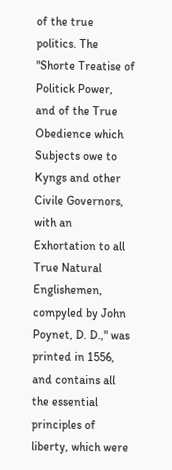of the true politics. The "Shorte Treatise of Politick Power, and of the True Obedience which Subjects owe to Kyngs and other Civile Governors, with an Exhortation to all True Natural Englishemen, compyled by John Poynet, D. D.," was printed in 1556, and contains all the essential principles of liberty, which were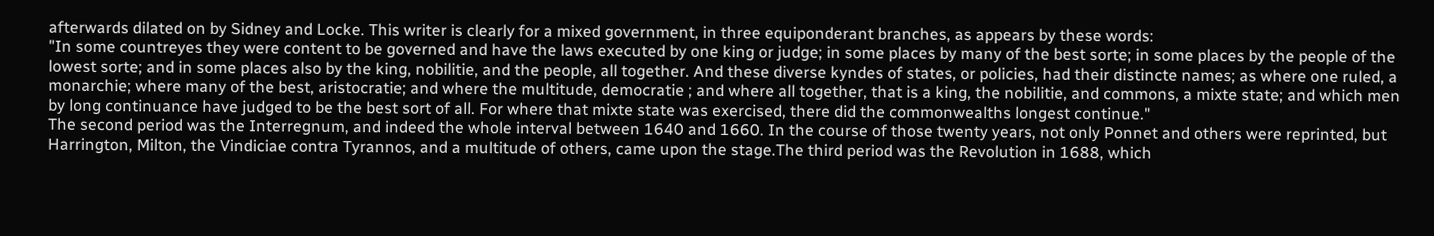afterwards dilated on by Sidney and Locke. This writer is clearly for a mixed government, in three equiponderant branches, as appears by these words:
"In some countreyes they were content to be governed and have the laws executed by one king or judge; in some places by many of the best sorte; in some places by the people of the lowest sorte; and in some places also by the king, nobilitie, and the people, all together. And these diverse kyndes of states, or policies, had their distincte names; as where one ruled, a monarchie; where many of the best, aristocratie; and where the multitude, democratie ; and where all together, that is a king, the nobilitie, and commons, a mixte state; and which men by long continuance have judged to be the best sort of all. For where that mixte state was exercised, there did the commonwealths longest continue."
The second period was the Interregnum, and indeed the whole interval between 1640 and 1660. In the course of those twenty years, not only Ponnet and others were reprinted, but Harrington, Milton, the Vindiciae contra Tyrannos, and a multitude of others, came upon the stage.The third period was the Revolution in 1688, which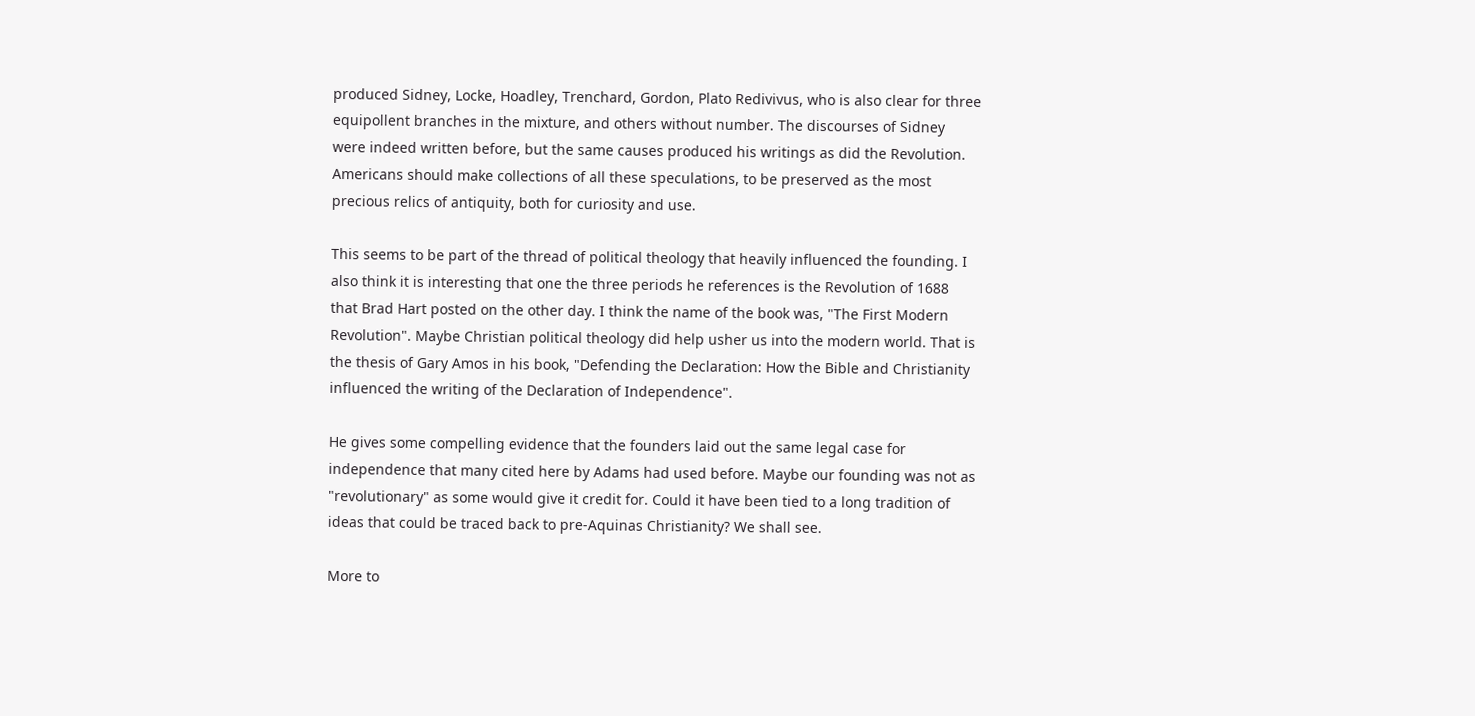produced Sidney, Locke, Hoadley, Trenchard, Gordon, Plato Redivivus, who is also clear for three equipollent branches in the mixture, and others without number. The discourses of Sidney were indeed written before, but the same causes produced his writings as did the Revolution.
Americans should make collections of all these speculations, to be preserved as the most precious relics of antiquity, both for curiosity and use.

This seems to be part of the thread of political theology that heavily influenced the founding. I also think it is interesting that one the three periods he references is the Revolution of 1688 that Brad Hart posted on the other day. I think the name of the book was, "The First Modern Revolution". Maybe Christian political theology did help usher us into the modern world. That is the thesis of Gary Amos in his book, "Defending the Declaration: How the Bible and Christianity influenced the writing of the Declaration of Independence".

He gives some compelling evidence that the founders laid out the same legal case for independence that many cited here by Adams had used before. Maybe our founding was not as "revolutionary" as some would give it credit for. Could it have been tied to a long tradition of ideas that could be traced back to pre-Aquinas Christianity? We shall see.

More to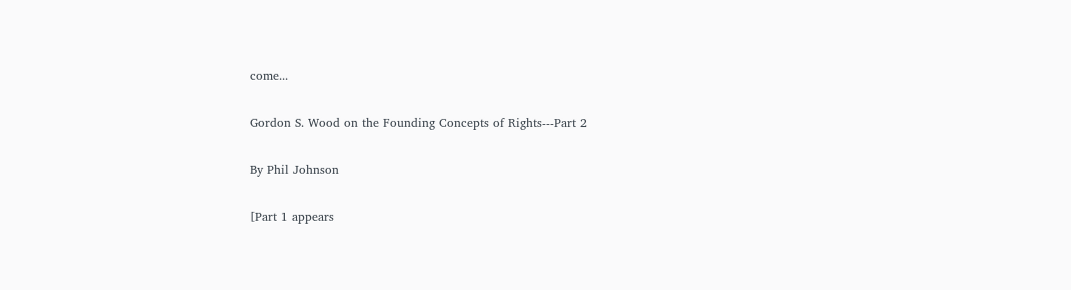come...

Gordon S. Wood on the Founding Concepts of Rights---Part 2

By Phil Johnson

[Part 1 appears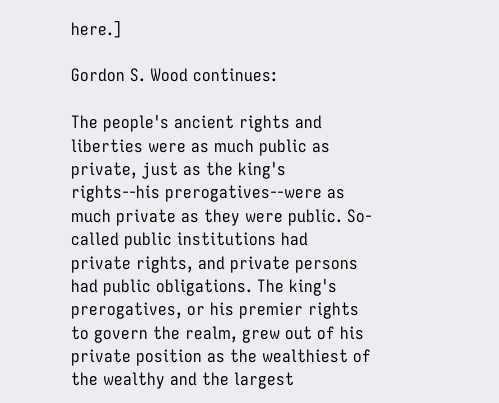here.]

Gordon S. Wood continues:

The people's ancient rights and liberties were as much public as private, just as the king's rights--his prerogatives--were as much private as they were public. So-called public institutions had private rights, and private persons had public obligations. The king's prerogatives, or his premier rights to govern the realm, grew out of his private position as the wealthiest of the wealthy and the largest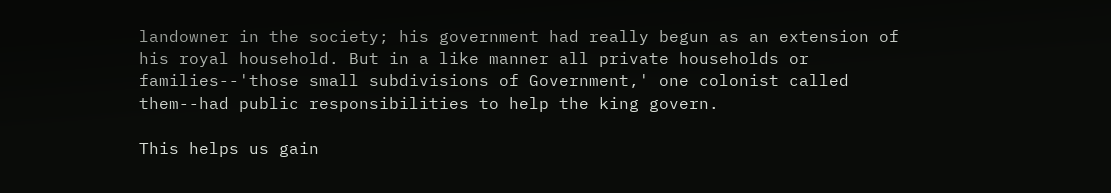landowner in the society; his government had really begun as an extension of his royal household. But in a like manner all private households or families--'those small subdivisions of Government,' one colonist called them--had public responsibilities to help the king govern.

This helps us gain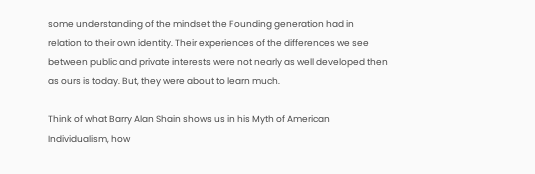some understanding of the mindset the Founding generation had in relation to their own identity. Their experiences of the differences we see between public and private interests were not nearly as well developed then as ours is today. But, they were about to learn much.

Think of what Barry Alan Shain shows us in his Myth of American Individualism, how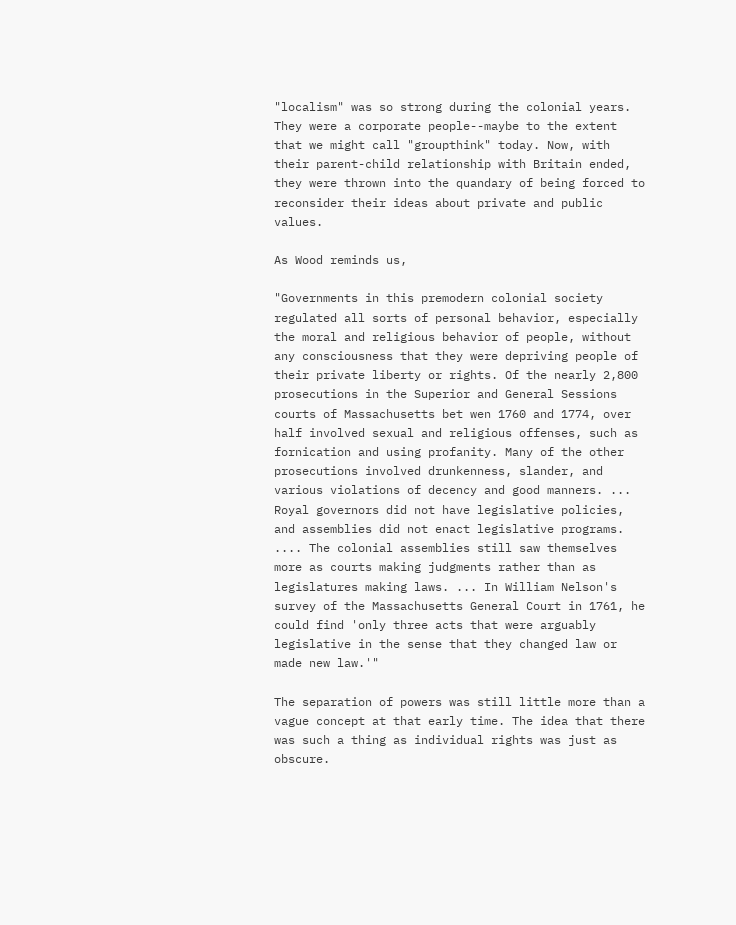"localism" was so strong during the colonial years. They were a corporate people--maybe to the extent that we might call "groupthink" today. Now, with their parent-child relationship with Britain ended, they were thrown into the quandary of being forced to reconsider their ideas about private and public values.

As Wood reminds us,

"Governments in this premodern colonial society regulated all sorts of personal behavior, especially the moral and religious behavior of people, without any consciousness that they were depriving people of their private liberty or rights. Of the nearly 2,800 prosecutions in the Superior and General Sessions courts of Massachusetts bet wen 1760 and 1774, over half involved sexual and religious offenses, such as fornication and using profanity. Many of the other prosecutions involved drunkenness, slander, and various violations of decency and good manners. ... Royal governors did not have legislative policies, and assemblies did not enact legislative programs. .... The colonial assemblies still saw themselves more as courts making judgments rather than as legislatures making laws. ... In William Nelson's survey of the Massachusetts General Court in 1761, he could find 'only three acts that were arguably legislative in the sense that they changed law or made new law.'"

The separation of powers was still little more than a vague concept at that early time. The idea that there was such a thing as individual rights was just as obscure.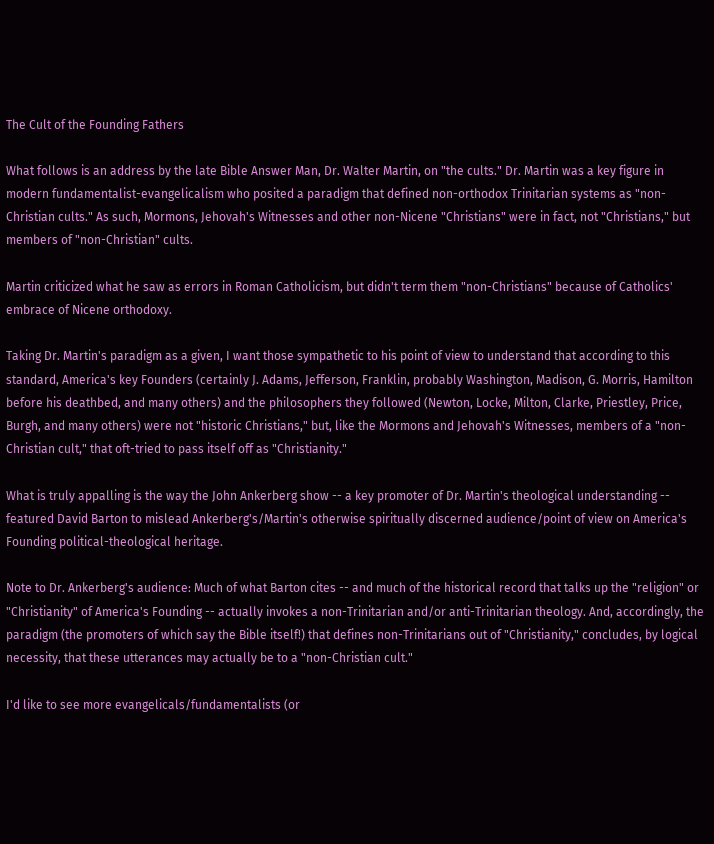The Cult of the Founding Fathers

What follows is an address by the late Bible Answer Man, Dr. Walter Martin, on "the cults." Dr. Martin was a key figure in modern fundamentalist-evangelicalism who posited a paradigm that defined non-orthodox Trinitarian systems as "non-Christian cults." As such, Mormons, Jehovah's Witnesses and other non-Nicene "Christians" were in fact, not "Christians," but members of "non-Christian" cults.

Martin criticized what he saw as errors in Roman Catholicism, but didn't term them "non-Christians" because of Catholics' embrace of Nicene orthodoxy.

Taking Dr. Martin's paradigm as a given, I want those sympathetic to his point of view to understand that according to this standard, America's key Founders (certainly J. Adams, Jefferson, Franklin, probably Washington, Madison, G. Morris, Hamilton before his deathbed, and many others) and the philosophers they followed (Newton, Locke, Milton, Clarke, Priestley, Price, Burgh, and many others) were not "historic Christians," but, like the Mormons and Jehovah's Witnesses, members of a "non-Christian cult," that oft-tried to pass itself off as "Christianity."

What is truly appalling is the way the John Ankerberg show -- a key promoter of Dr. Martin's theological understanding -- featured David Barton to mislead Ankerberg's/Martin's otherwise spiritually discerned audience/point of view on America's Founding political-theological heritage.

Note to Dr. Ankerberg's audience: Much of what Barton cites -- and much of the historical record that talks up the "religion" or "Christianity" of America's Founding -- actually invokes a non-Trinitarian and/or anti-Trinitarian theology. And, accordingly, the paradigm (the promoters of which say the Bible itself!) that defines non-Trinitarians out of "Christianity," concludes, by logical necessity, that these utterances may actually be to a "non-Christian cult."

I'd like to see more evangelicals/fundamentalists (or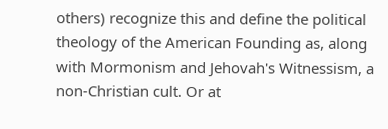others) recognize this and define the political theology of the American Founding as, along with Mormonism and Jehovah's Witnessism, a non-Christian cult. Or at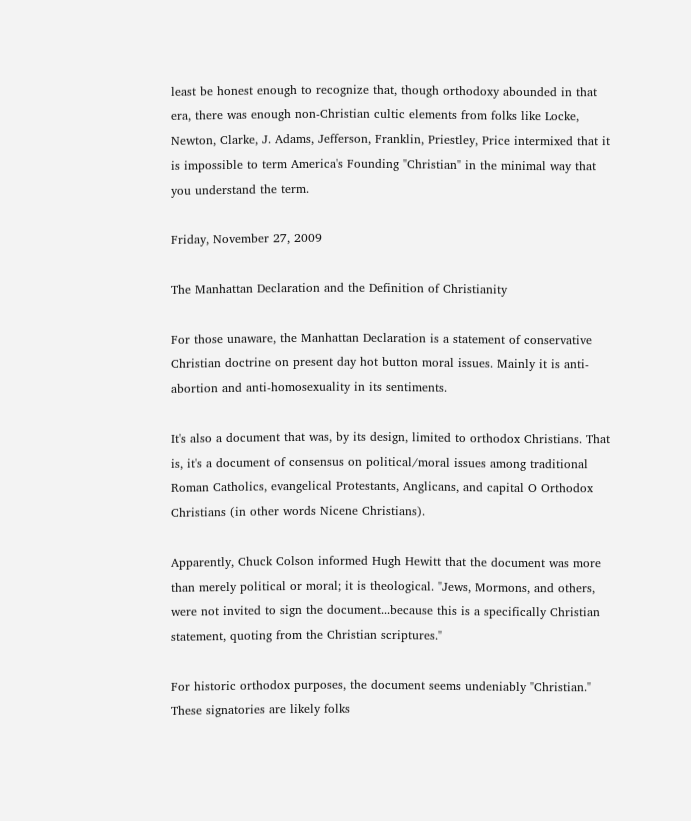least be honest enough to recognize that, though orthodoxy abounded in that era, there was enough non-Christian cultic elements from folks like Locke, Newton, Clarke, J. Adams, Jefferson, Franklin, Priestley, Price intermixed that it is impossible to term America's Founding "Christian" in the minimal way that you understand the term.

Friday, November 27, 2009

The Manhattan Declaration and the Definition of Christianity

For those unaware, the Manhattan Declaration is a statement of conservative Christian doctrine on present day hot button moral issues. Mainly it is anti-abortion and anti-homosexuality in its sentiments.

It's also a document that was, by its design, limited to orthodox Christians. That is, it's a document of consensus on political/moral issues among traditional Roman Catholics, evangelical Protestants, Anglicans, and capital O Orthodox Christians (in other words Nicene Christians).

Apparently, Chuck Colson informed Hugh Hewitt that the document was more than merely political or moral; it is theological. "Jews, Mormons, and others, were not invited to sign the document...because this is a specifically Christian statement, quoting from the Christian scriptures."

For historic orthodox purposes, the document seems undeniably "Christian." These signatories are likely folks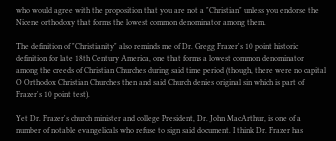who would agree with the proposition that you are not a "Christian" unless you endorse the Nicene orthodoxy that forms the lowest common denominator among them.

The definition of "Christianity" also reminds me of Dr. Gregg Frazer's 10 point historic definition for late 18th Century America, one that forms a lowest common denominator among the creeds of Christian Churches during said time period (though, there were no capital O Orthodox Christian Churches then and said Church denies original sin which is part of Frazer's 10 point test).

Yet Dr. Frazer's church minister and college President, Dr. John MacArthur, is one of a number of notable evangelicals who refuse to sign said document. I think Dr. Frazer has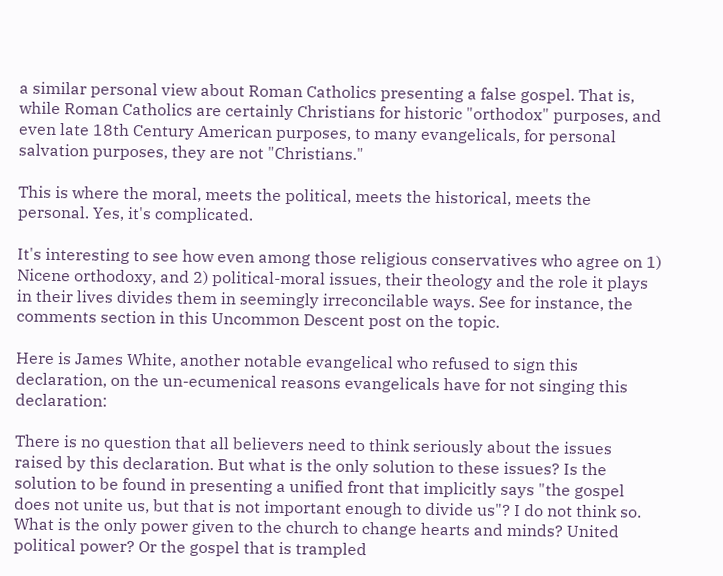a similar personal view about Roman Catholics presenting a false gospel. That is, while Roman Catholics are certainly Christians for historic "orthodox" purposes, and even late 18th Century American purposes, to many evangelicals, for personal salvation purposes, they are not "Christians."

This is where the moral, meets the political, meets the historical, meets the personal. Yes, it's complicated.

It's interesting to see how even among those religious conservatives who agree on 1) Nicene orthodoxy, and 2) political-moral issues, their theology and the role it plays in their lives divides them in seemingly irreconcilable ways. See for instance, the comments section in this Uncommon Descent post on the topic.

Here is James White, another notable evangelical who refused to sign this declaration, on the un-ecumenical reasons evangelicals have for not singing this declaration:

There is no question that all believers need to think seriously about the issues raised by this declaration. But what is the only solution to these issues? Is the solution to be found in presenting a unified front that implicitly says "the gospel does not unite us, but that is not important enough to divide us"? I do not think so. What is the only power given to the church to change hearts and minds? United political power? Or the gospel that is trampled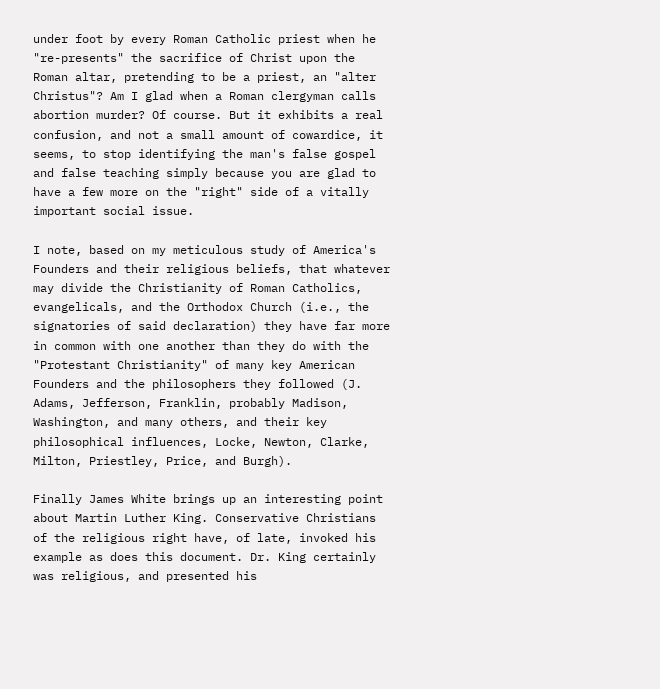under foot by every Roman Catholic priest when he "re-presents" the sacrifice of Christ upon the Roman altar, pretending to be a priest, an "alter Christus"? Am I glad when a Roman clergyman calls abortion murder? Of course. But it exhibits a real confusion, and not a small amount of cowardice, it seems, to stop identifying the man's false gospel and false teaching simply because you are glad to have a few more on the "right" side of a vitally important social issue.

I note, based on my meticulous study of America's Founders and their religious beliefs, that whatever may divide the Christianity of Roman Catholics, evangelicals, and the Orthodox Church (i.e., the signatories of said declaration) they have far more in common with one another than they do with the "Protestant Christianity" of many key American Founders and the philosophers they followed (J. Adams, Jefferson, Franklin, probably Madison, Washington, and many others, and their key philosophical influences, Locke, Newton, Clarke, Milton, Priestley, Price, and Burgh).

Finally James White brings up an interesting point about Martin Luther King. Conservative Christians of the religious right have, of late, invoked his example as does this document. Dr. King certainly was religious, and presented his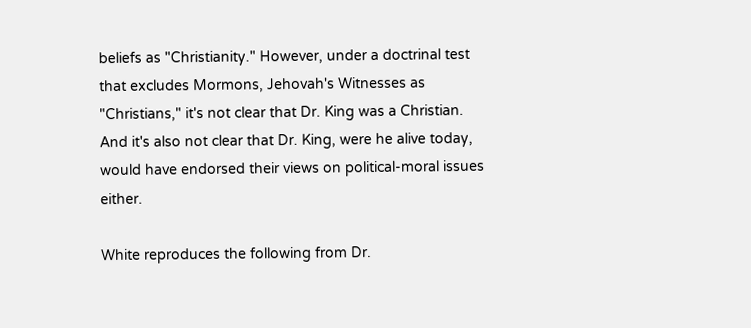beliefs as "Christianity." However, under a doctrinal test that excludes Mormons, Jehovah's Witnesses as "Christians," it's not clear that Dr. King was a Christian. And it's also not clear that Dr. King, were he alive today, would have endorsed their views on political-moral issues either.

White reproduces the following from Dr.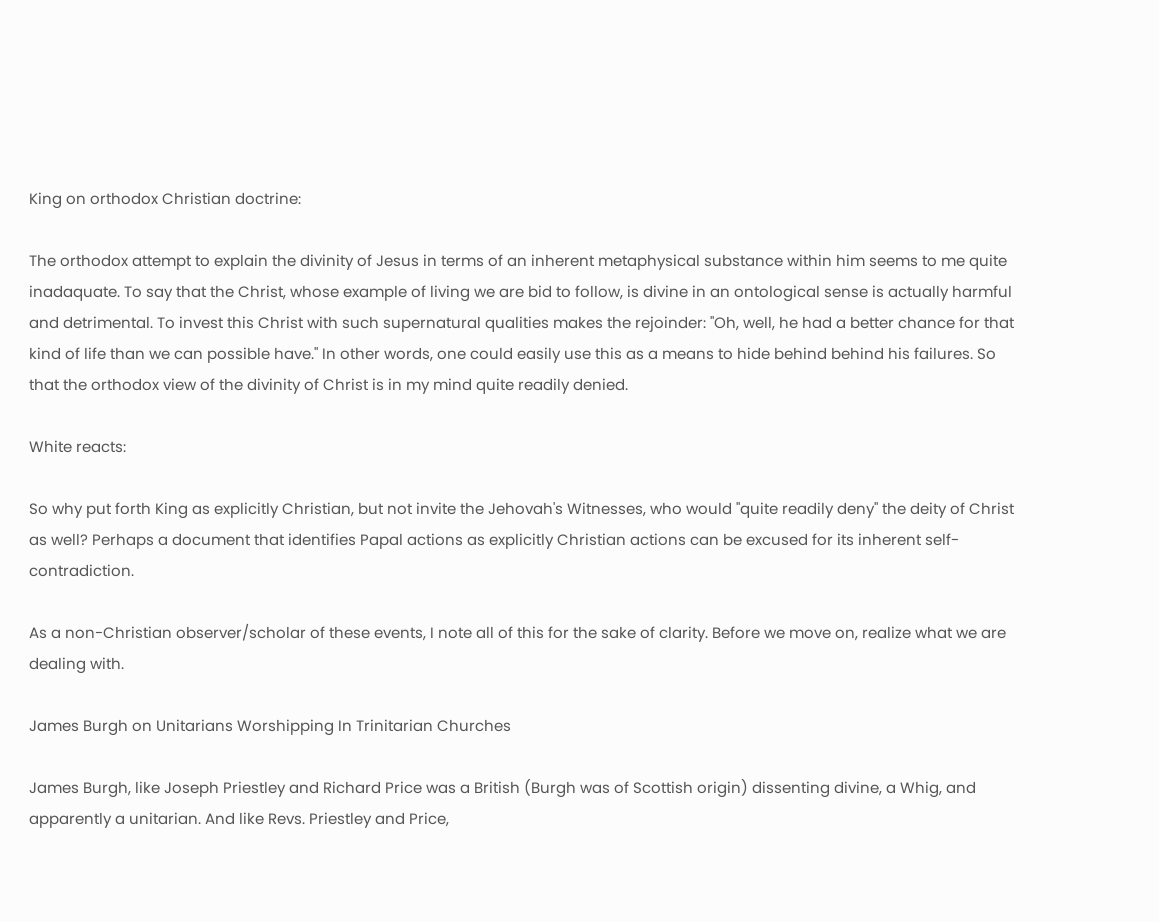King on orthodox Christian doctrine:

The orthodox attempt to explain the divinity of Jesus in terms of an inherent metaphysical substance within him seems to me quite inadaquate. To say that the Christ, whose example of living we are bid to follow, is divine in an ontological sense is actually harmful and detrimental. To invest this Christ with such supernatural qualities makes the rejoinder: "Oh, well, he had a better chance for that kind of life than we can possible have." In other words, one could easily use this as a means to hide behind behind his failures. So that the orthodox view of the divinity of Christ is in my mind quite readily denied.

White reacts:

So why put forth King as explicitly Christian, but not invite the Jehovah's Witnesses, who would "quite readily deny" the deity of Christ as well? Perhaps a document that identifies Papal actions as explicitly Christian actions can be excused for its inherent self-contradiction.

As a non-Christian observer/scholar of these events, I note all of this for the sake of clarity. Before we move on, realize what we are dealing with.

James Burgh on Unitarians Worshipping In Trinitarian Churches

James Burgh, like Joseph Priestley and Richard Price was a British (Burgh was of Scottish origin) dissenting divine, a Whig, and apparently a unitarian. And like Revs. Priestley and Price,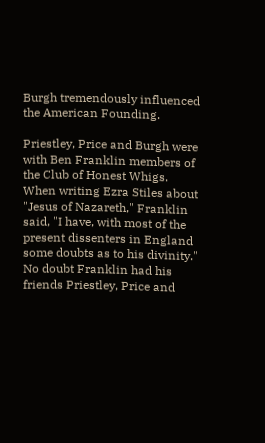Burgh tremendously influenced the American Founding.

Priestley, Price and Burgh were with Ben Franklin members of the Club of Honest Whigs. When writing Ezra Stiles about "Jesus of Nazareth," Franklin said, "I have, with most of the present dissenters in England some doubts as to his divinity." No doubt Franklin had his friends Priestley, Price and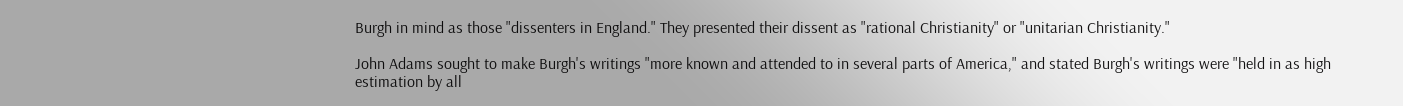Burgh in mind as those "dissenters in England." They presented their dissent as "rational Christianity" or "unitarian Christianity."

John Adams sought to make Burgh's writings "more known and attended to in several parts of America," and stated Burgh's writings were "held in as high estimation by all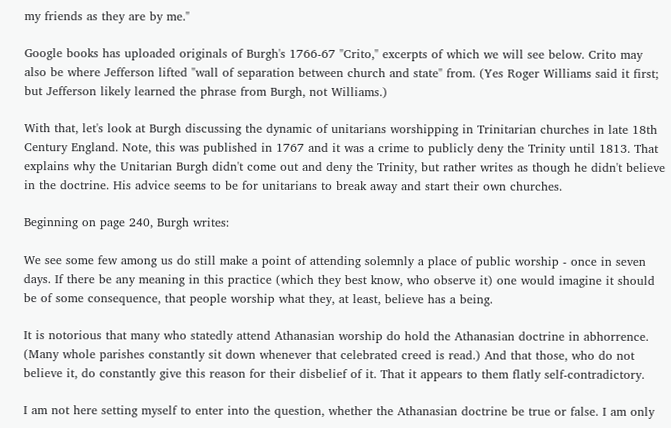my friends as they are by me."

Google books has uploaded originals of Burgh's 1766-67 "Crito," excerpts of which we will see below. Crito may also be where Jefferson lifted "wall of separation between church and state" from. (Yes Roger Williams said it first; but Jefferson likely learned the phrase from Burgh, not Williams.)

With that, let's look at Burgh discussing the dynamic of unitarians worshipping in Trinitarian churches in late 18th Century England. Note, this was published in 1767 and it was a crime to publicly deny the Trinity until 1813. That explains why the Unitarian Burgh didn't come out and deny the Trinity, but rather writes as though he didn't believe in the doctrine. His advice seems to be for unitarians to break away and start their own churches.

Beginning on page 240, Burgh writes:

We see some few among us do still make a point of attending solemnly a place of public worship - once in seven days. If there be any meaning in this practice (which they best know, who observe it) one would imagine it should be of some consequence, that people worship what they, at least, believe has a being.

It is notorious that many who statedly attend Athanasian worship do hold the Athanasian doctrine in abhorrence. (Many whole parishes constantly sit down whenever that celebrated creed is read.) And that those, who do not believe it, do constantly give this reason for their disbelief of it. That it appears to them flatly self-contradictory.

I am not here setting myself to enter into the question, whether the Athanasian doctrine be true or false. I am only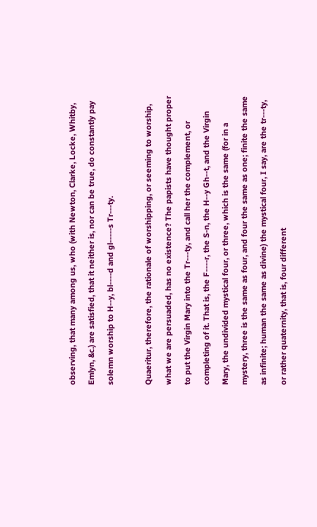observing, that many among us, who (with Newton, Clarke, Locke, Whitby, Emlyn, &c.) are satisfied, that it neither is, nor can be true, do constantly pay solemn worship to H--y, bl----d and gl-----s Tr---ty.

Quaeritur, therefore, the rationale of worshipping, or seeming to worship, what we are persuaded, has no existence? The papists have thought proper to put the Virgin Mary into the Tr---ty, and call her the complement, or completing of it. That is, the F----r, the S-n, the H--y Gh--t, and the Virgin Mary, the undivided mystical four, or three, which is the same (for in a mystery, three is the same as four, and four the same as one; finite the same as infinite; human the same as divine) the mystical four, I say, are the tr---ty, or rather quaternity, that is, four different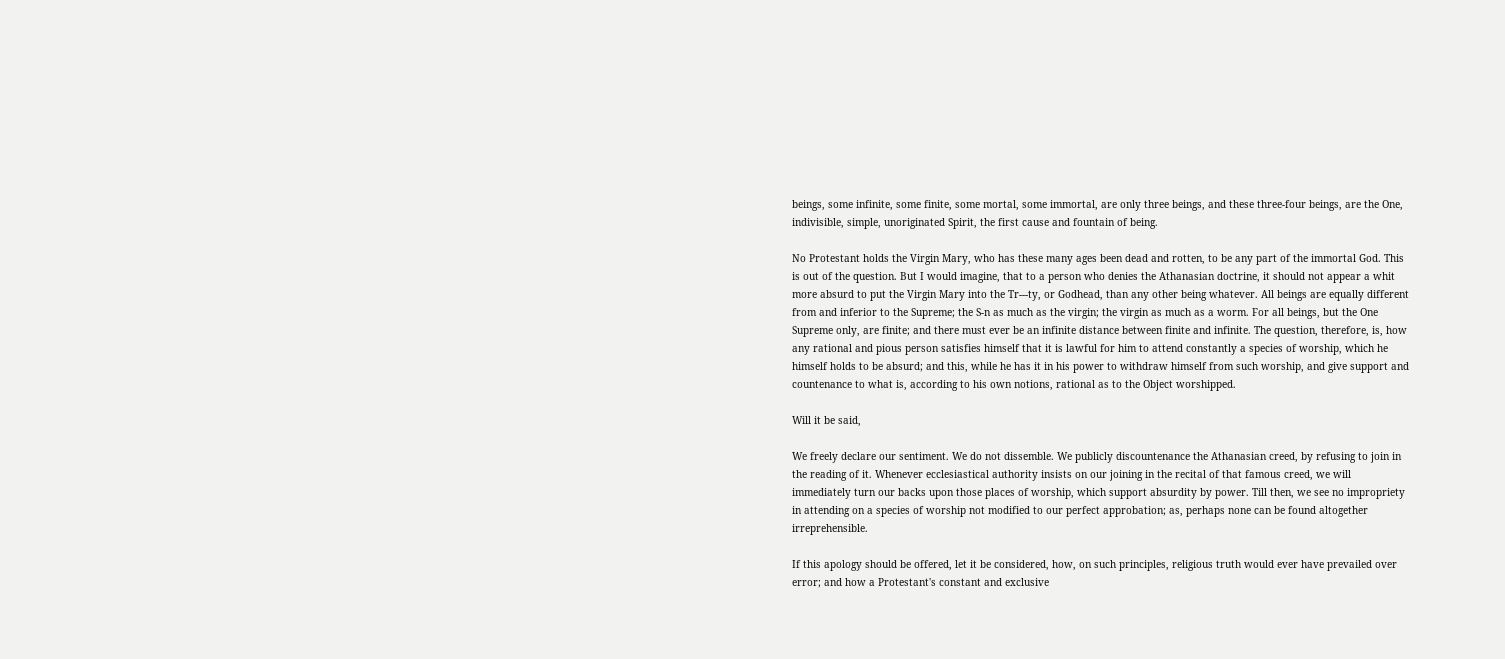beings, some infinite, some finite, some mortal, some immortal, are only three beings, and these three-four beings, are the One, indivisible, simple, unoriginated Spirit, the first cause and fountain of being.

No Protestant holds the Virgin Mary, who has these many ages been dead and rotten, to be any part of the immortal God. This is out of the question. But I would imagine, that to a person who denies the Athanasian doctrine, it should not appear a whit more absurd to put the Virgin Mary into the Tr---ty, or Godhead, than any other being whatever. All beings are equally different from and inferior to the Supreme; the S-n as much as the virgin; the virgin as much as a worm. For all beings, but the One Supreme only, are finite; and there must ever be an infinite distance between finite and infinite. The question, therefore, is, how any rational and pious person satisfies himself that it is lawful for him to attend constantly a species of worship, which he himself holds to be absurd; and this, while he has it in his power to withdraw himself from such worship, and give support and countenance to what is, according to his own notions, rational as to the Object worshipped.

Will it be said,

We freely declare our sentiment. We do not dissemble. We publicly discountenance the Athanasian creed, by refusing to join in the reading of it. Whenever ecclesiastical authority insists on our joining in the recital of that famous creed, we will immediately turn our backs upon those places of worship, which support absurdity by power. Till then, we see no impropriety in attending on a species of worship not modified to our perfect approbation; as, perhaps none can be found altogether irreprehensible.

If this apology should be offered, let it be considered, how, on such principles, religious truth would ever have prevailed over error; and how a Protestant's constant and exclusive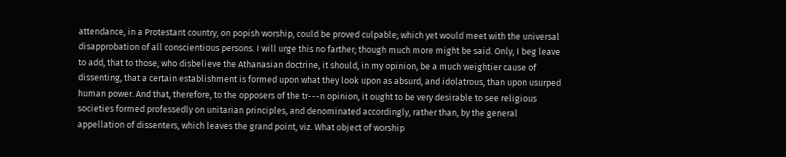attendance, in a Protestant country, on popish worship, could be proved culpable; which yet would meet with the universal disapprobation of all conscientious persons. I will urge this no farther; though much more might be said. Only, I beg leave to add, that to those, who disbelieve the Athanasian doctrine, it should, in my opinion, be a much weightier cause of dissenting, that a certain establishment is formed upon what they look upon as absurd, and idolatrous, than upon usurped human power. And that, therefore, to the opposers of the tr---n opinion, it ought to be very desirable to see religious societies formed professedly on unitarian principles, and denominated accordingly, rather than, by the general appellation of dissenters, which leaves the grand point, viz. What object of worship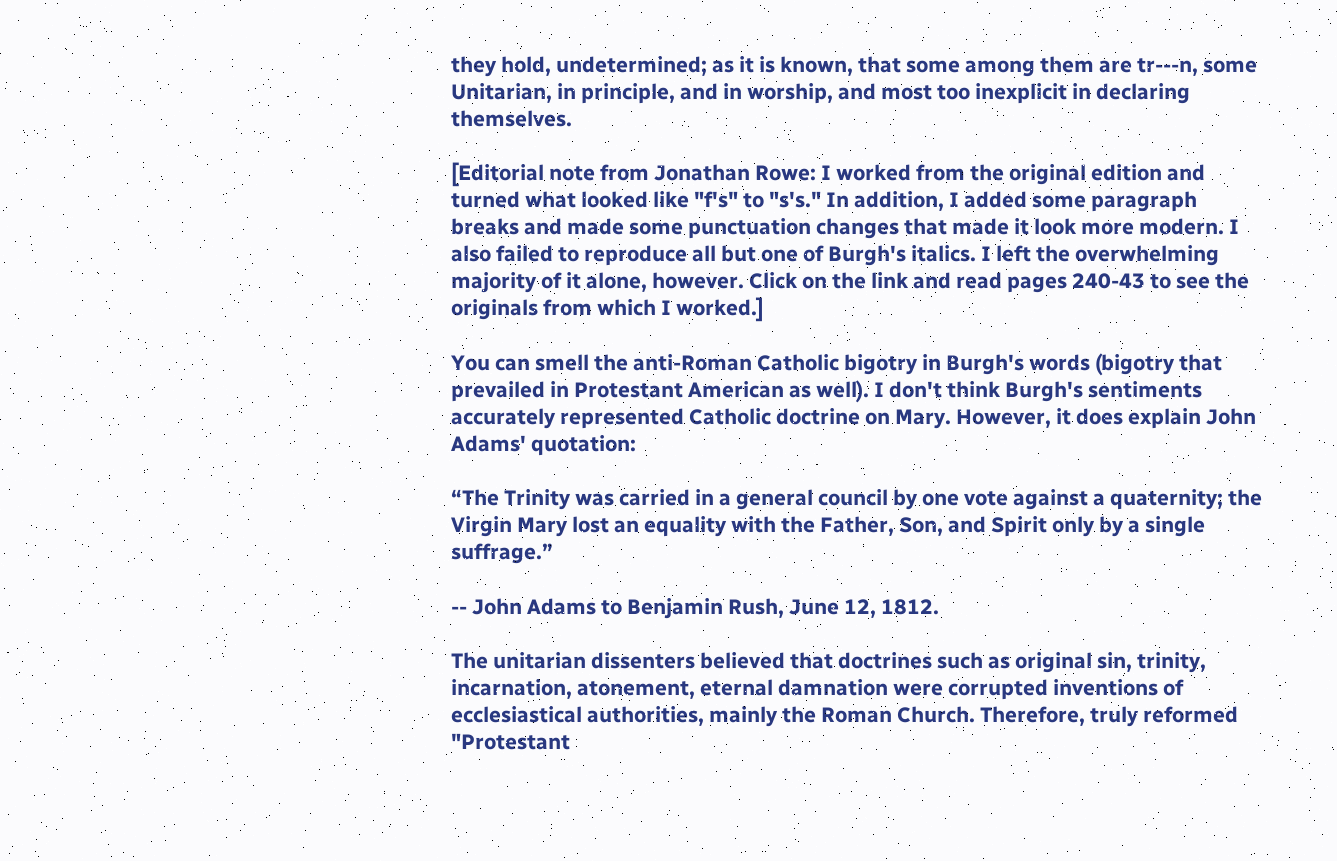they hold, undetermined; as it is known, that some among them are tr---n, some Unitarian, in principle, and in worship, and most too inexplicit in declaring themselves.

[Editorial note from Jonathan Rowe: I worked from the original edition and turned what looked like "f's" to "s's." In addition, I added some paragraph breaks and made some punctuation changes that made it look more modern. I also failed to reproduce all but one of Burgh's italics. I left the overwhelming majority of it alone, however. Click on the link and read pages 240-43 to see the originals from which I worked.]

You can smell the anti-Roman Catholic bigotry in Burgh's words (bigotry that prevailed in Protestant American as well). I don't think Burgh's sentiments accurately represented Catholic doctrine on Mary. However, it does explain John Adams' quotation:

“The Trinity was carried in a general council by one vote against a quaternity; the Virgin Mary lost an equality with the Father, Son, and Spirit only by a single suffrage.”

-- John Adams to Benjamin Rush, June 12, 1812.

The unitarian dissenters believed that doctrines such as original sin, trinity, incarnation, atonement, eternal damnation were corrupted inventions of ecclesiastical authorities, mainly the Roman Church. Therefore, truly reformed "Protestant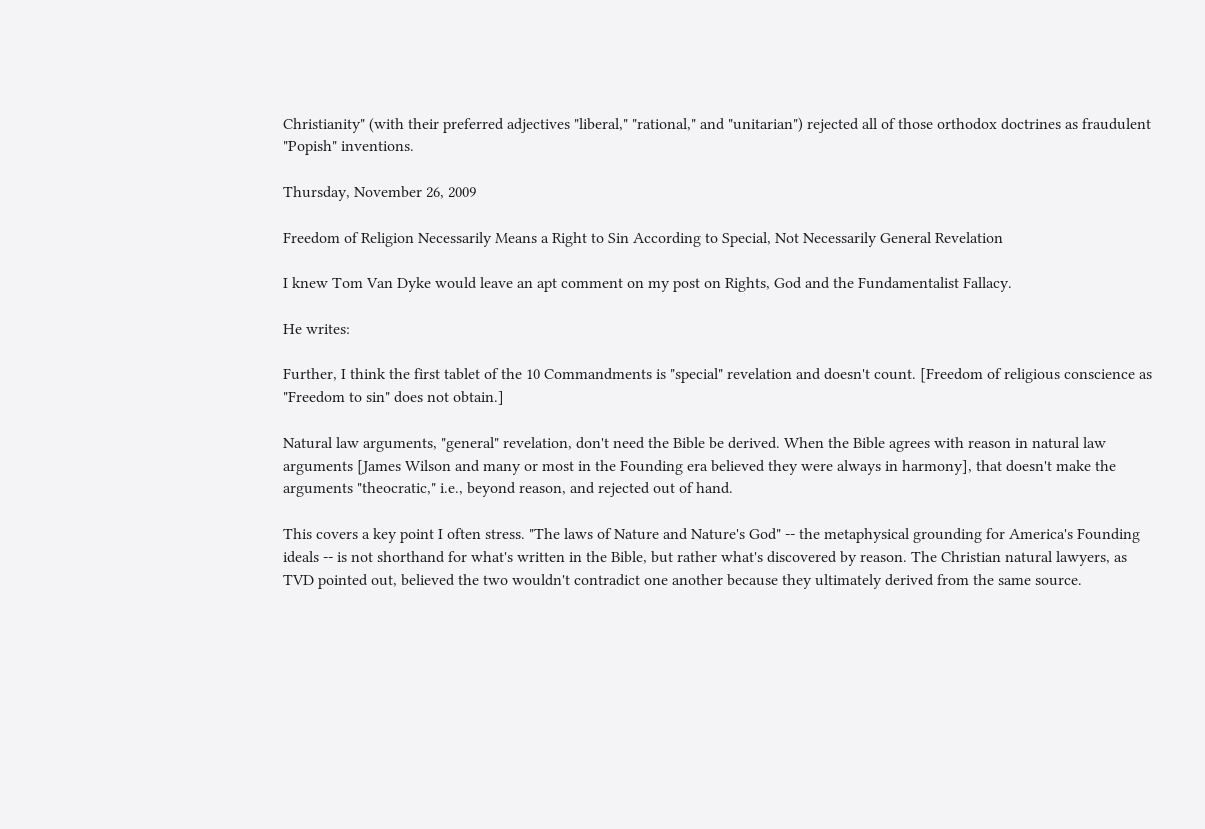Christianity" (with their preferred adjectives "liberal," "rational," and "unitarian") rejected all of those orthodox doctrines as fraudulent "Popish" inventions.

Thursday, November 26, 2009

Freedom of Religion Necessarily Means a Right to Sin According to Special, Not Necessarily General Revelation

I knew Tom Van Dyke would leave an apt comment on my post on Rights, God and the Fundamentalist Fallacy.

He writes:

Further, I think the first tablet of the 10 Commandments is "special" revelation and doesn't count. [Freedom of religious conscience as "Freedom to sin" does not obtain.]

Natural law arguments, "general" revelation, don't need the Bible be derived. When the Bible agrees with reason in natural law arguments [James Wilson and many or most in the Founding era believed they were always in harmony], that doesn't make the arguments "theocratic," i.e., beyond reason, and rejected out of hand.

This covers a key point I often stress. "The laws of Nature and Nature's God" -- the metaphysical grounding for America's Founding ideals -- is not shorthand for what's written in the Bible, but rather what's discovered by reason. The Christian natural lawyers, as TVD pointed out, believed the two wouldn't contradict one another because they ultimately derived from the same source.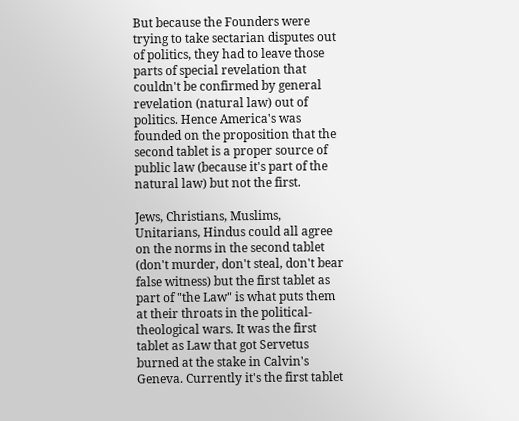But because the Founders were trying to take sectarian disputes out of politics, they had to leave those parts of special revelation that couldn't be confirmed by general revelation (natural law) out of politics. Hence America's was founded on the proposition that the second tablet is a proper source of public law (because it's part of the natural law) but not the first.

Jews, Christians, Muslims, Unitarians, Hindus could all agree on the norms in the second tablet (don't murder, don't steal, don't bear false witness) but the first tablet as part of "the Law" is what puts them at their throats in the political-theological wars. It was the first tablet as Law that got Servetus burned at the stake in Calvin's Geneva. Currently it's the first tablet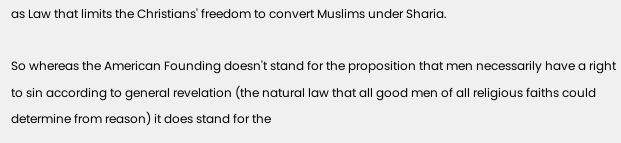as Law that limits the Christians' freedom to convert Muslims under Sharia.

So whereas the American Founding doesn't stand for the proposition that men necessarily have a right to sin according to general revelation (the natural law that all good men of all religious faiths could determine from reason) it does stand for the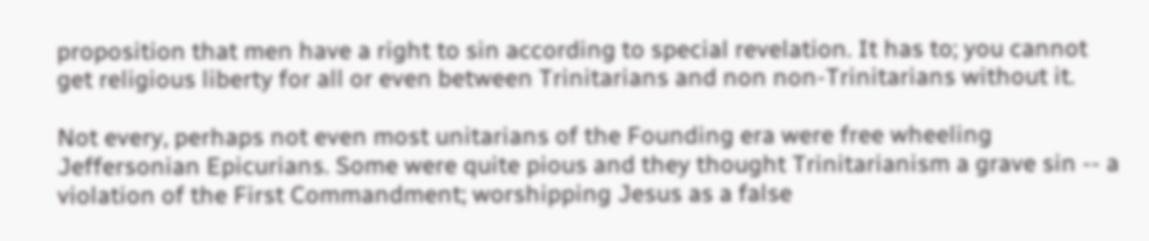proposition that men have a right to sin according to special revelation. It has to; you cannot get religious liberty for all or even between Trinitarians and non non-Trinitarians without it.

Not every, perhaps not even most unitarians of the Founding era were free wheeling Jeffersonian Epicurians. Some were quite pious and they thought Trinitarianism a grave sin -- a violation of the First Commandment; worshipping Jesus as a false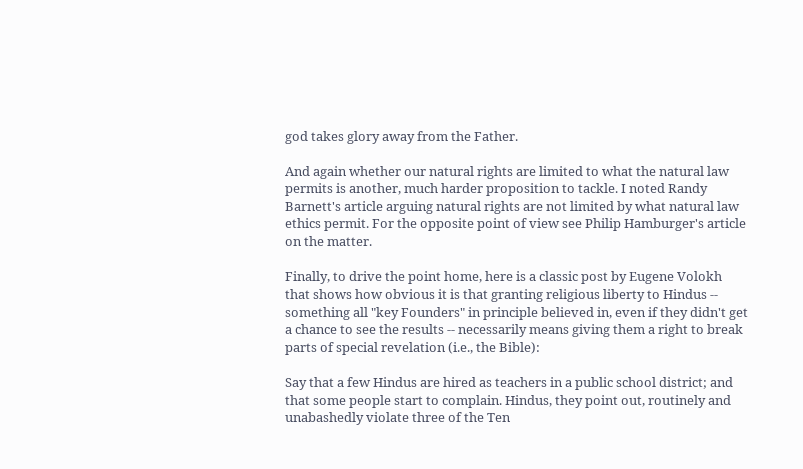god takes glory away from the Father.

And again whether our natural rights are limited to what the natural law permits is another, much harder proposition to tackle. I noted Randy Barnett's article arguing natural rights are not limited by what natural law ethics permit. For the opposite point of view see Philip Hamburger's article on the matter.

Finally, to drive the point home, here is a classic post by Eugene Volokh that shows how obvious it is that granting religious liberty to Hindus -- something all "key Founders" in principle believed in, even if they didn't get a chance to see the results -- necessarily means giving them a right to break parts of special revelation (i.e., the Bible):

Say that a few Hindus are hired as teachers in a public school district; and that some people start to complain. Hindus, they point out, routinely and unabashedly violate three of the Ten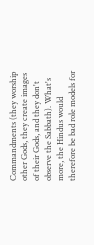Commandments (they worship other Gods, they create images of their Gods, and they don't observe the Sabbath). What's more, the Hindus would therefore be bad role models for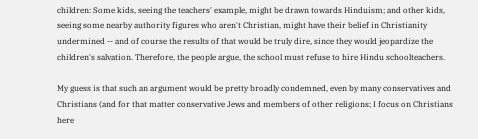children: Some kids, seeing the teachers' example, might be drawn towards Hinduism; and other kids, seeing some nearby authority figures who aren't Christian, might have their belief in Christianity undermined -- and of course the results of that would be truly dire, since they would jeopardize the children's salvation. Therefore, the people argue, the school must refuse to hire Hindu schoolteachers.

My guess is that such an argument would be pretty broadly condemned, even by many conservatives and Christians (and for that matter conservative Jews and members of other religions; I focus on Christians here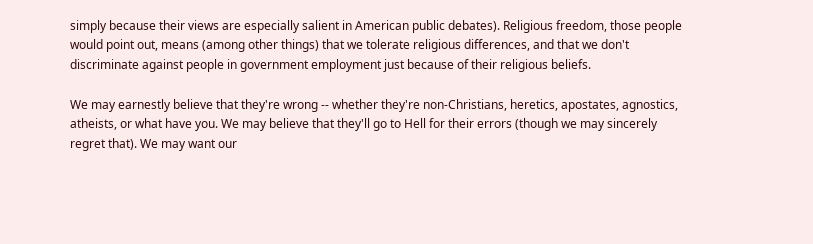simply because their views are especially salient in American public debates). Religious freedom, those people would point out, means (among other things) that we tolerate religious differences, and that we don't discriminate against people in government employment just because of their religious beliefs.

We may earnestly believe that they're wrong -- whether they're non-Christians, heretics, apostates, agnostics, atheists, or what have you. We may believe that they'll go to Hell for their errors (though we may sincerely regret that). We may want our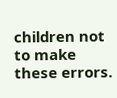children not to make these errors.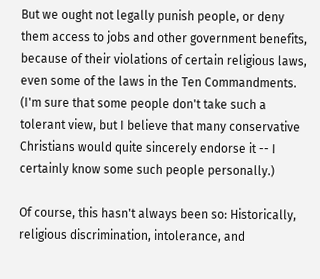But we ought not legally punish people, or deny them access to jobs and other government benefits, because of their violations of certain religious laws, even some of the laws in the Ten Commandments. (I'm sure that some people don't take such a tolerant view, but I believe that many conservative Christians would quite sincerely endorse it -- I certainly know some such people personally.)

Of course, this hasn't always been so: Historically, religious discrimination, intolerance, and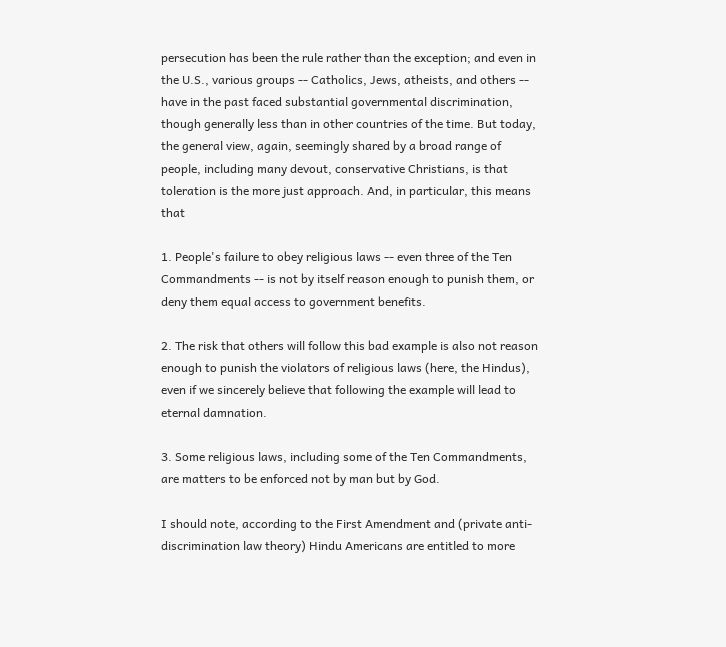persecution has been the rule rather than the exception; and even in the U.S., various groups -- Catholics, Jews, atheists, and others -- have in the past faced substantial governmental discrimination, though generally less than in other countries of the time. But today, the general view, again, seemingly shared by a broad range of people, including many devout, conservative Christians, is that toleration is the more just approach. And, in particular, this means that

1. People's failure to obey religious laws -- even three of the Ten Commandments -- is not by itself reason enough to punish them, or deny them equal access to government benefits.

2. The risk that others will follow this bad example is also not reason enough to punish the violators of religious laws (here, the Hindus), even if we sincerely believe that following the example will lead to eternal damnation.

3. Some religious laws, including some of the Ten Commandments, are matters to be enforced not by man but by God.

I should note, according to the First Amendment and (private anti-discrimination law theory) Hindu Americans are entitled to more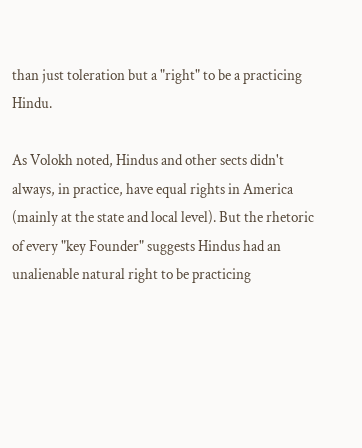than just toleration but a "right" to be a practicing Hindu.

As Volokh noted, Hindus and other sects didn't always, in practice, have equal rights in America (mainly at the state and local level). But the rhetoric of every "key Founder" suggests Hindus had an unalienable natural right to be practicing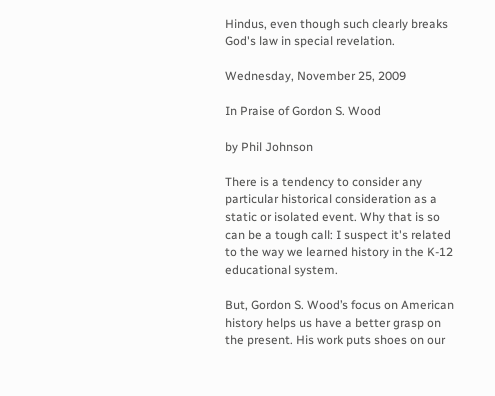Hindus, even though such clearly breaks God's law in special revelation.

Wednesday, November 25, 2009

In Praise of Gordon S. Wood

by Phil Johnson

There is a tendency to consider any particular historical consideration as a static or isolated event. Why that is so can be a tough call: I suspect it's related to the way we learned history in the K-12 educational system.

But, Gordon S. Wood’s focus on American history helps us have a better grasp on the present. His work puts shoes on our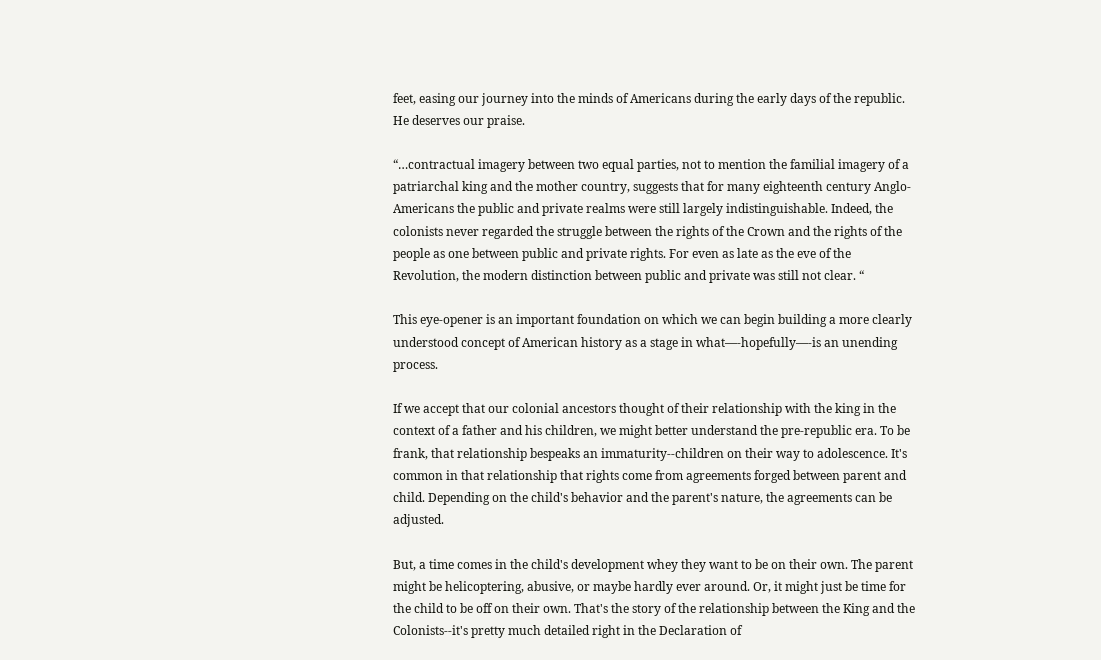feet, easing our journey into the minds of Americans during the early days of the republic. He deserves our praise.

“…contractual imagery between two equal parties, not to mention the familial imagery of a patriarchal king and the mother country, suggests that for many eighteenth century Anglo-Americans the public and private realms were still largely indistinguishable. Indeed, the colonists never regarded the struggle between the rights of the Crown and the rights of the people as one between public and private rights. For even as late as the eve of the Revolution, the modern distinction between public and private was still not clear. “

This eye-opener is an important foundation on which we can begin building a more clearly understood concept of American history as a stage in what—-hopefully—-is an unending process.

If we accept that our colonial ancestors thought of their relationship with the king in the context of a father and his children, we might better understand the pre-republic era. To be frank, that relationship bespeaks an immaturity--children on their way to adolescence. It's common in that relationship that rights come from agreements forged between parent and child. Depending on the child's behavior and the parent's nature, the agreements can be adjusted.

But, a time comes in the child's development whey they want to be on their own. The parent might be helicoptering, abusive, or maybe hardly ever around. Or, it might just be time for the child to be off on their own. That's the story of the relationship between the King and the Colonists--it's pretty much detailed right in the Declaration of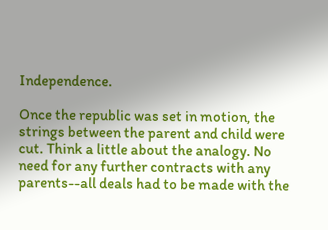Independence.

Once the republic was set in motion, the strings between the parent and child were cut. Think a little about the analogy. No need for any further contracts with any parents--all deals had to be made with the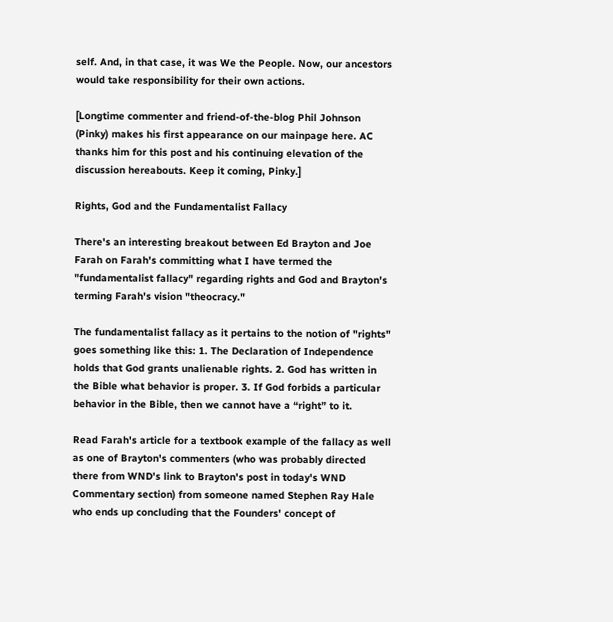self. And, in that case, it was We the People. Now, our ancestors would take responsibility for their own actions.

[Longtime commenter and friend-of-the-blog Phil Johnson (Pinky) makes his first appearance on our mainpage here. AC thanks him for this post and his continuing elevation of the discussion hereabouts. Keep it coming, Pinky.]

Rights, God and the Fundamentalist Fallacy

There's an interesting breakout between Ed Brayton and Joe Farah on Farah's committing what I have termed the "fundamentalist fallacy" regarding rights and God and Brayton's terming Farah's vision "theocracy."

The fundamentalist fallacy as it pertains to the notion of "rights" goes something like this: 1. The Declaration of Independence holds that God grants unalienable rights. 2. God has written in the Bible what behavior is proper. 3. If God forbids a particular behavior in the Bible, then we cannot have a “right” to it.

Read Farah's article for a textbook example of the fallacy as well as one of Brayton's commenters (who was probably directed there from WND's link to Brayton's post in today's WND Commentary section) from someone named Stephen Ray Hale who ends up concluding that the Founders' concept of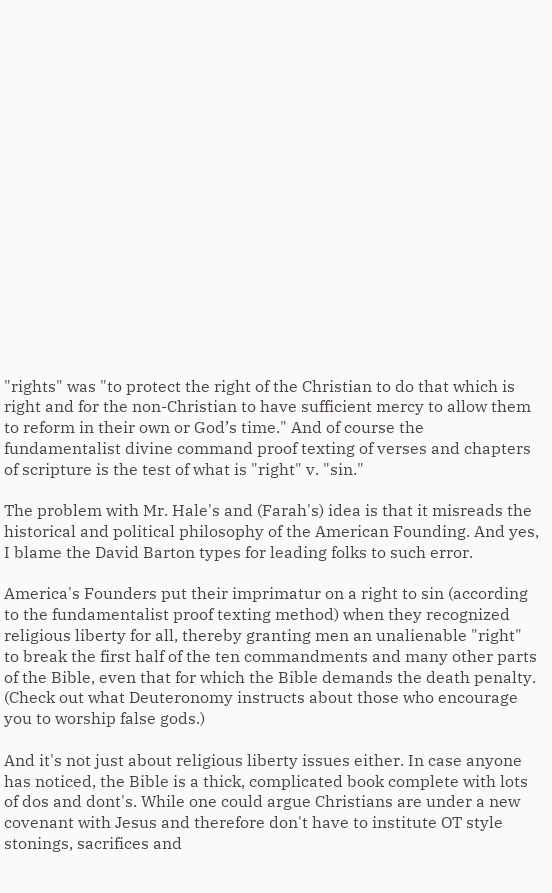"rights" was "to protect the right of the Christian to do that which is right and for the non-Christian to have sufficient mercy to allow them to reform in their own or God’s time." And of course the fundamentalist divine command proof texting of verses and chapters of scripture is the test of what is "right" v. "sin."

The problem with Mr. Hale's and (Farah's) idea is that it misreads the historical and political philosophy of the American Founding. And yes, I blame the David Barton types for leading folks to such error.

America's Founders put their imprimatur on a right to sin (according to the fundamentalist proof texting method) when they recognized religious liberty for all, thereby granting men an unalienable "right" to break the first half of the ten commandments and many other parts of the Bible, even that for which the Bible demands the death penalty. (Check out what Deuteronomy instructs about those who encourage you to worship false gods.)

And it's not just about religious liberty issues either. In case anyone has noticed, the Bible is a thick, complicated book complete with lots of dos and dont's. While one could argue Christians are under a new covenant with Jesus and therefore don't have to institute OT style stonings, sacrifices and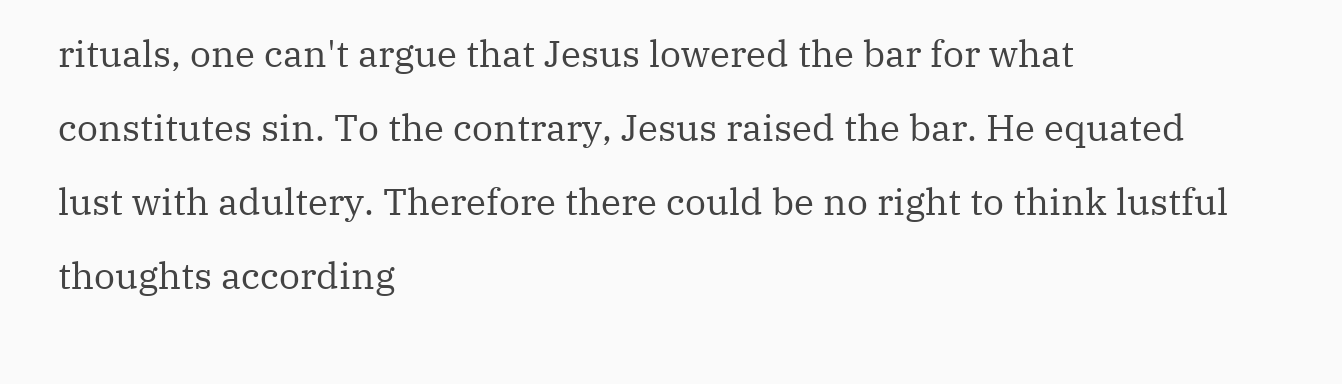rituals, one can't argue that Jesus lowered the bar for what constitutes sin. To the contrary, Jesus raised the bar. He equated lust with adultery. Therefore there could be no right to think lustful thoughts according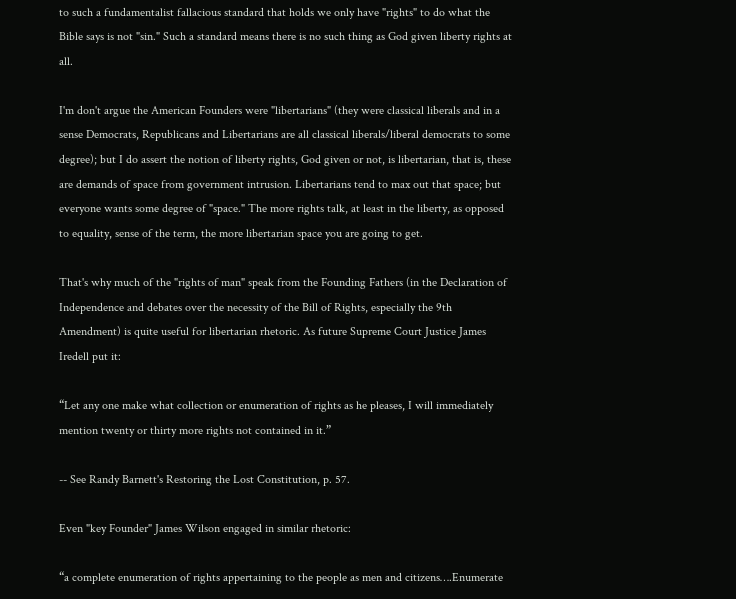to such a fundamentalist fallacious standard that holds we only have "rights" to do what the Bible says is not "sin." Such a standard means there is no such thing as God given liberty rights at all.

I'm don't argue the American Founders were "libertarians" (they were classical liberals and in a sense Democrats, Republicans and Libertarians are all classical liberals/liberal democrats to some degree); but I do assert the notion of liberty rights, God given or not, is libertarian, that is, these are demands of space from government intrusion. Libertarians tend to max out that space; but everyone wants some degree of "space." The more rights talk, at least in the liberty, as opposed to equality, sense of the term, the more libertarian space you are going to get.

That's why much of the "rights of man" speak from the Founding Fathers (in the Declaration of Independence and debates over the necessity of the Bill of Rights, especially the 9th Amendment) is quite useful for libertarian rhetoric. As future Supreme Court Justice James Iredell put it:

“Let any one make what collection or enumeration of rights as he pleases, I will immediately mention twenty or thirty more rights not contained in it.”

-- See Randy Barnett's Restoring the Lost Constitution, p. 57.

Even "key Founder" James Wilson engaged in similar rhetoric:

“a complete enumeration of rights appertaining to the people as men and citizens….Enumerate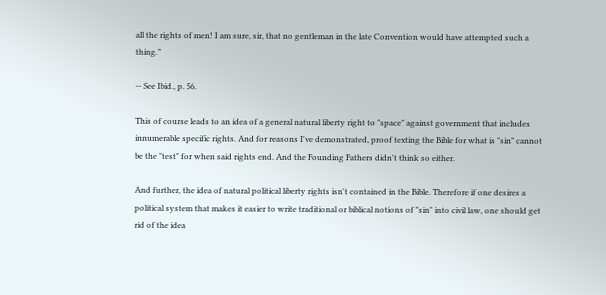all the rights of men! I am sure, sir, that no gentleman in the late Convention would have attempted such a thing.”

-- See Ibid., p. 56.

This of course leads to an idea of a general natural liberty right to "space" against government that includes innumerable specific rights. And for reasons I've demonstrated, proof texting the Bible for what is "sin" cannot be the "test" for when said rights end. And the Founding Fathers didn't think so either.

And further, the idea of natural political liberty rights isn't contained in the Bible. Therefore if one desires a political system that makes it easier to write traditional or biblical notions of "sin" into civil law, one should get rid of the idea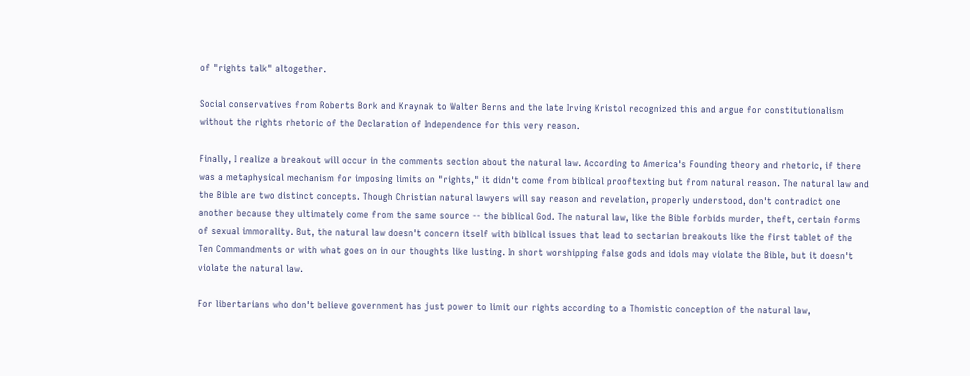of "rights talk" altogether.

Social conservatives from Roberts Bork and Kraynak to Walter Berns and the late Irving Kristol recognized this and argue for constitutionalism without the rights rhetoric of the Declaration of Independence for this very reason.

Finally, I realize a breakout will occur in the comments section about the natural law. According to America's Founding theory and rhetoric, if there was a metaphysical mechanism for imposing limits on "rights," it didn't come from biblical prooftexting but from natural reason. The natural law and the Bible are two distinct concepts. Though Christian natural lawyers will say reason and revelation, properly understood, don't contradict one another because they ultimately come from the same source -- the biblical God. The natural law, like the Bible forbids murder, theft, certain forms of sexual immorality. But, the natural law doesn't concern itself with biblical issues that lead to sectarian breakouts like the first tablet of the Ten Commandments or with what goes on in our thoughts like lusting. In short worshipping false gods and idols may violate the Bible, but it doesn't violate the natural law.

For libertarians who don't believe government has just power to limit our rights according to a Thomistic conception of the natural law,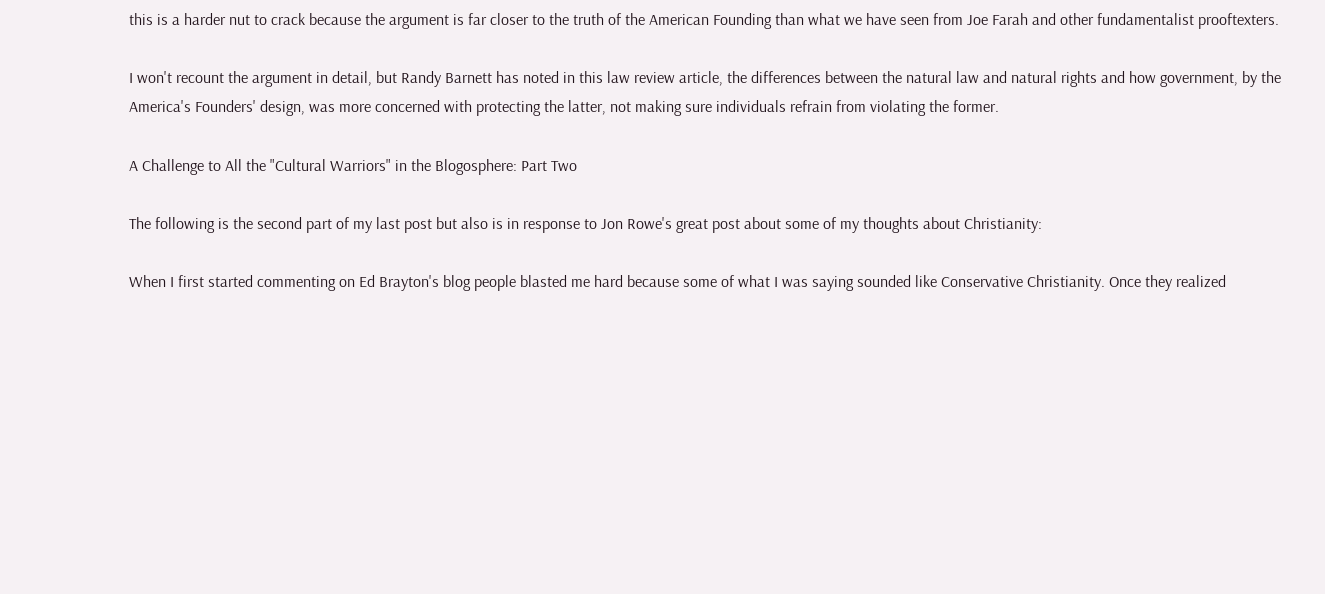this is a harder nut to crack because the argument is far closer to the truth of the American Founding than what we have seen from Joe Farah and other fundamentalist prooftexters.

I won't recount the argument in detail, but Randy Barnett has noted in this law review article, the differences between the natural law and natural rights and how government, by the America's Founders' design, was more concerned with protecting the latter, not making sure individuals refrain from violating the former.

A Challenge to All the "Cultural Warriors" in the Blogosphere: Part Two

The following is the second part of my last post but also is in response to Jon Rowe's great post about some of my thoughts about Christianity:

When I first started commenting on Ed Brayton's blog people blasted me hard because some of what I was saying sounded like Conservative Christianity. Once they realized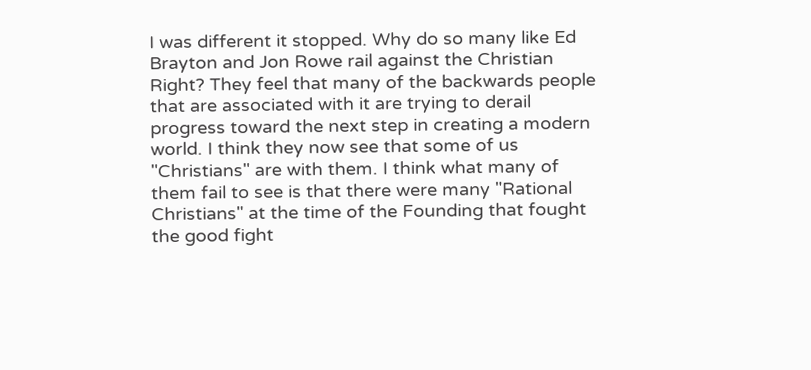I was different it stopped. Why do so many like Ed Brayton and Jon Rowe rail against the Christian Right? They feel that many of the backwards people that are associated with it are trying to derail progress toward the next step in creating a modern world. I think they now see that some of us "Christians" are with them. I think what many of them fail to see is that there were many "Rational Christians" at the time of the Founding that fought the good fight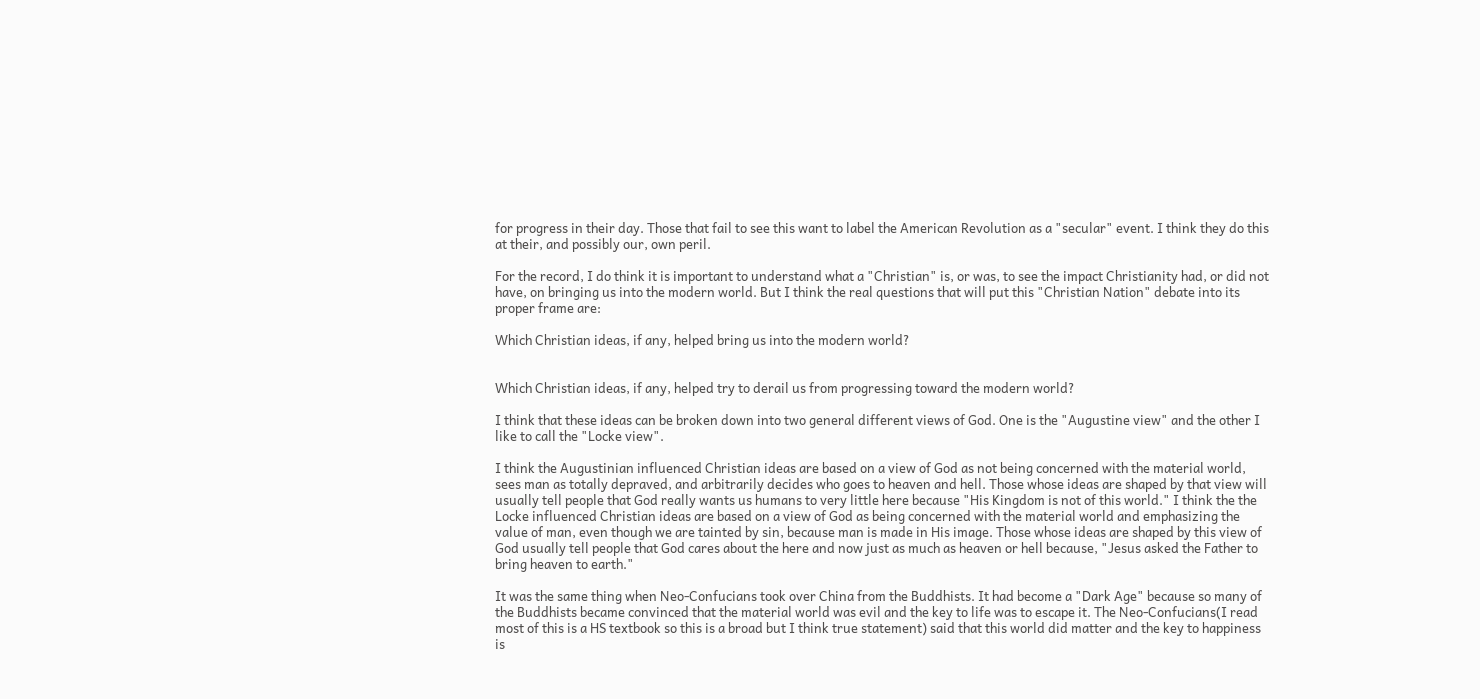for progress in their day. Those that fail to see this want to label the American Revolution as a "secular" event. I think they do this at their, and possibly our, own peril.

For the record, I do think it is important to understand what a "Christian" is, or was, to see the impact Christianity had, or did not have, on bringing us into the modern world. But I think the real questions that will put this "Christian Nation" debate into its proper frame are:

Which Christian ideas, if any, helped bring us into the modern world?


Which Christian ideas, if any, helped try to derail us from progressing toward the modern world?

I think that these ideas can be broken down into two general different views of God. One is the "Augustine view" and the other I like to call the "Locke view".

I think the Augustinian influenced Christian ideas are based on a view of God as not being concerned with the material world, sees man as totally depraved, and arbitrarily decides who goes to heaven and hell. Those whose ideas are shaped by that view will usually tell people that God really wants us humans to very little here because "His Kingdom is not of this world." I think the the Locke influenced Christian ideas are based on a view of God as being concerned with the material world and emphasizing the value of man, even though we are tainted by sin, because man is made in His image. Those whose ideas are shaped by this view of God usually tell people that God cares about the here and now just as much as heaven or hell because, "Jesus asked the Father to bring heaven to earth."

It was the same thing when Neo-Confucians took over China from the Buddhists. It had become a "Dark Age" because so many of the Buddhists became convinced that the material world was evil and the key to life was to escape it. The Neo-Confucians(I read most of this is a HS textbook so this is a broad but I think true statement) said that this world did matter and the key to happiness is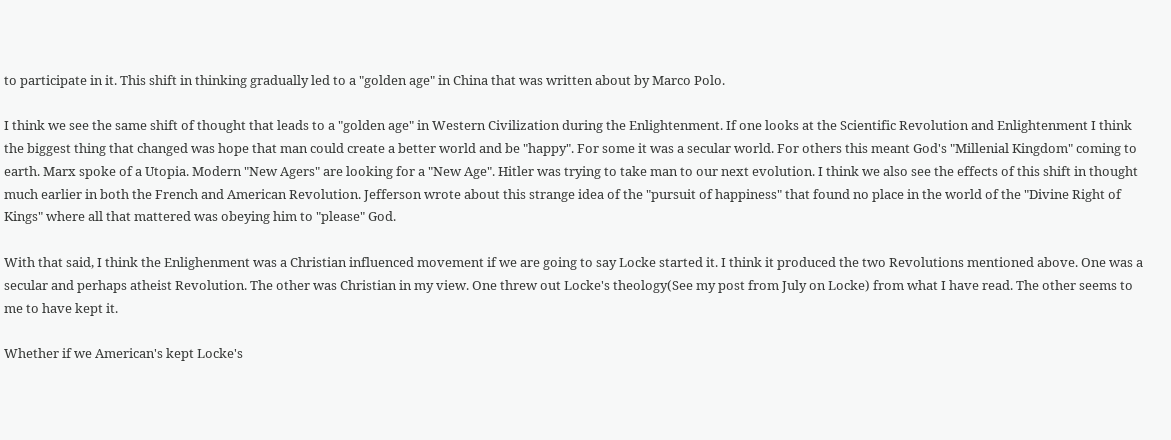to participate in it. This shift in thinking gradually led to a "golden age" in China that was written about by Marco Polo.

I think we see the same shift of thought that leads to a "golden age" in Western Civilization during the Enlightenment. If one looks at the Scientific Revolution and Enlightenment I think the biggest thing that changed was hope that man could create a better world and be "happy". For some it was a secular world. For others this meant God's "Millenial Kingdom" coming to earth. Marx spoke of a Utopia. Modern "New Agers" are looking for a "New Age". Hitler was trying to take man to our next evolution. I think we also see the effects of this shift in thought much earlier in both the French and American Revolution. Jefferson wrote about this strange idea of the "pursuit of happiness" that found no place in the world of the "Divine Right of Kings" where all that mattered was obeying him to "please" God.

With that said, I think the Enlighenment was a Christian influenced movement if we are going to say Locke started it. I think it produced the two Revolutions mentioned above. One was a secular and perhaps atheist Revolution. The other was Christian in my view. One threw out Locke's theology(See my post from July on Locke) from what I have read. The other seems to me to have kept it.

Whether if we American's kept Locke's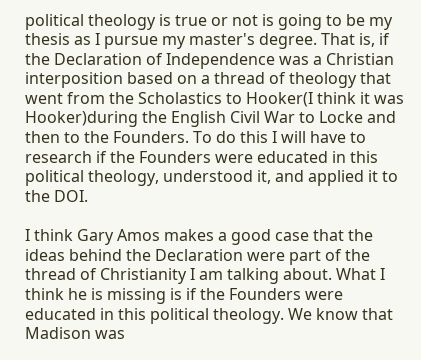political theology is true or not is going to be my thesis as I pursue my master's degree. That is, if the Declaration of Independence was a Christian interposition based on a thread of theology that went from the Scholastics to Hooker(I think it was Hooker)during the English Civil War to Locke and then to the Founders. To do this I will have to research if the Founders were educated in this political theology, understood it, and applied it to the DOI.

I think Gary Amos makes a good case that the ideas behind the Declaration were part of the thread of Christianity I am talking about. What I think he is missing is if the Founders were educated in this political theology. We know that Madison was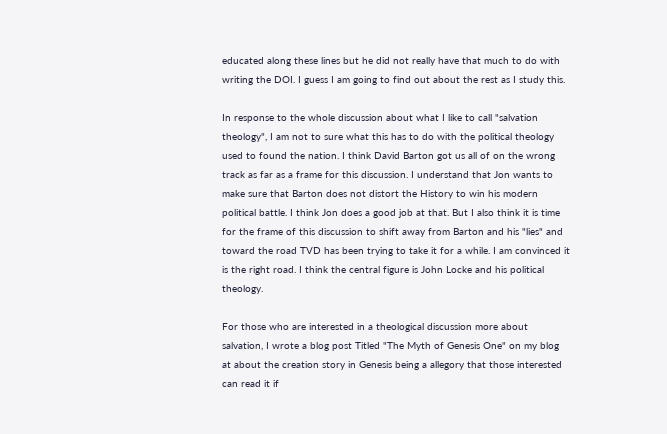educated along these lines but he did not really have that much to do with writing the DOI. I guess I am going to find out about the rest as I study this.

In response to the whole discussion about what I like to call "salvation theology", I am not to sure what this has to do with the political theology used to found the nation. I think David Barton got us all of on the wrong track as far as a frame for this discussion. I understand that Jon wants to make sure that Barton does not distort the History to win his modern political battle. I think Jon does a good job at that. But I also think it is time for the frame of this discussion to shift away from Barton and his "lies" and toward the road TVD has been trying to take it for a while. I am convinced it is the right road. I think the central figure is John Locke and his political theology.

For those who are interested in a theological discussion more about salvation, I wrote a blog post Titled "The Myth of Genesis One" on my blog at about the creation story in Genesis being a allegory that those interested can read it if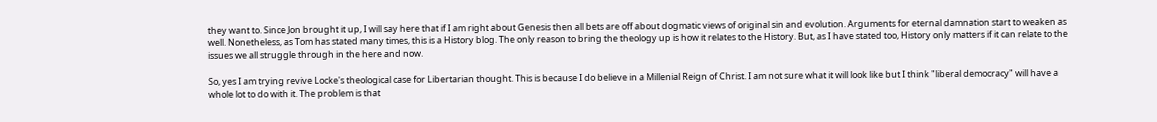they want to. Since Jon brought it up, I will say here that if I am right about Genesis then all bets are off about dogmatic views of original sin and evolution. Arguments for eternal damnation start to weaken as well. Nonetheless, as Tom has stated many times, this is a History blog. The only reason to bring the theology up is how it relates to the History. But, as I have stated too, History only matters if it can relate to the issues we all struggle through in the here and now.

So, yes I am trying revive Locke's theological case for Libertarian thought. This is because I do believe in a Millenial Reign of Christ. I am not sure what it will look like but I think "liberal democracy" will have a whole lot to do with it. The problem is that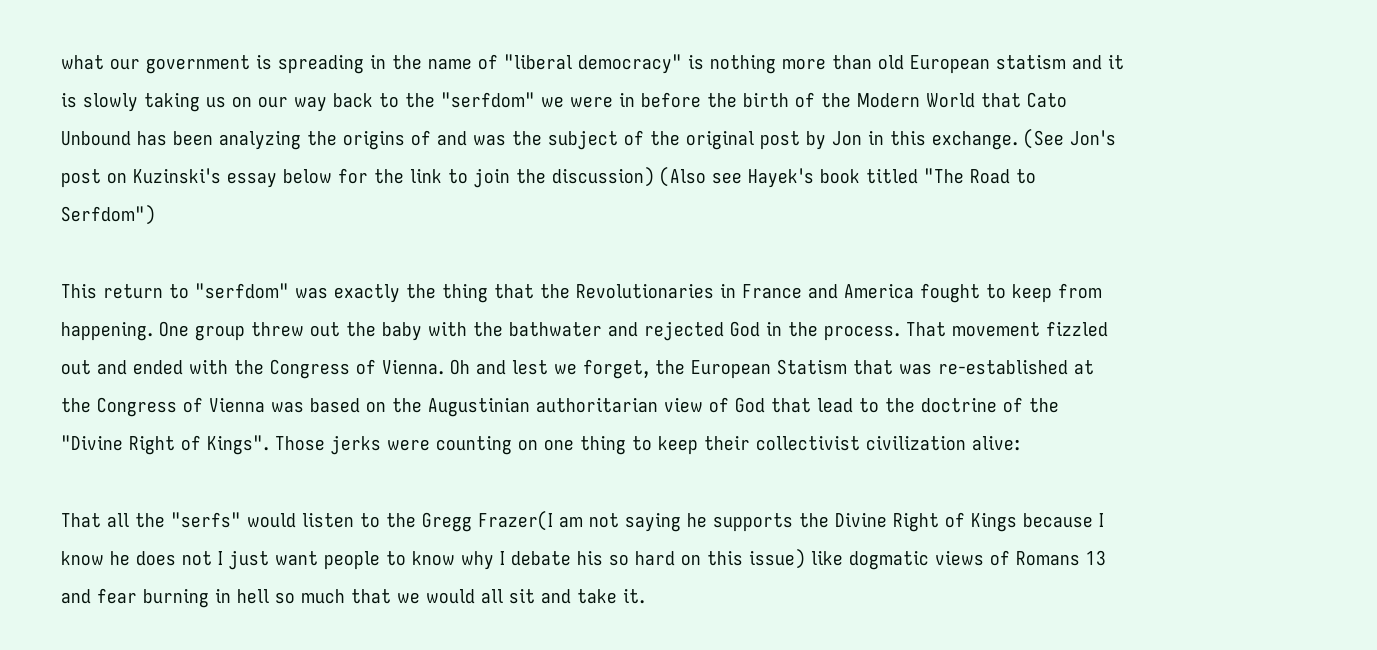what our government is spreading in the name of "liberal democracy" is nothing more than old European statism and it is slowly taking us on our way back to the "serfdom" we were in before the birth of the Modern World that Cato Unbound has been analyzing the origins of and was the subject of the original post by Jon in this exchange. (See Jon's post on Kuzinski's essay below for the link to join the discussion) (Also see Hayek's book titled "The Road to Serfdom")

This return to "serfdom" was exactly the thing that the Revolutionaries in France and America fought to keep from happening. One group threw out the baby with the bathwater and rejected God in the process. That movement fizzled out and ended with the Congress of Vienna. Oh and lest we forget, the European Statism that was re-established at the Congress of Vienna was based on the Augustinian authoritarian view of God that lead to the doctrine of the "Divine Right of Kings". Those jerks were counting on one thing to keep their collectivist civilization alive:

That all the "serfs" would listen to the Gregg Frazer(I am not saying he supports the Divine Right of Kings because I know he does not I just want people to know why I debate his so hard on this issue) like dogmatic views of Romans 13 and fear burning in hell so much that we would all sit and take it.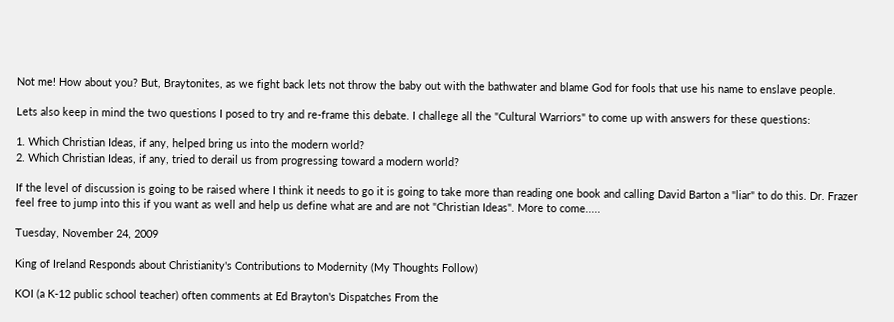Not me! How about you? But, Braytonites, as we fight back lets not throw the baby out with the bathwater and blame God for fools that use his name to enslave people.

Lets also keep in mind the two questions I posed to try and re-frame this debate. I challege all the "Cultural Warriors" to come up with answers for these questions:

1. Which Christian Ideas, if any, helped bring us into the modern world?
2. Which Christian Ideas, if any, tried to derail us from progressing toward a modern world?

If the level of discussion is going to be raised where I think it needs to go it is going to take more than reading one book and calling David Barton a "liar" to do this. Dr. Frazer feel free to jump into this if you want as well and help us define what are and are not "Christian Ideas". More to come.....

Tuesday, November 24, 2009

King of Ireland Responds about Christianity's Contributions to Modernity (My Thoughts Follow)

KOI (a K-12 public school teacher) often comments at Ed Brayton's Dispatches From the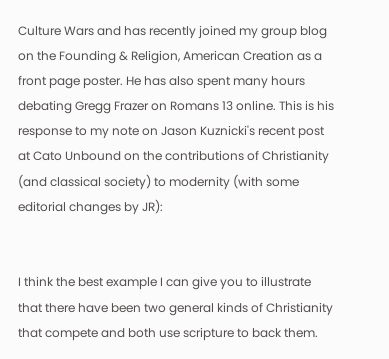Culture Wars and has recently joined my group blog on the Founding & Religion, American Creation as a front page poster. He has also spent many hours debating Gregg Frazer on Romans 13 online. This is his response to my note on Jason Kuznicki's recent post at Cato Unbound on the contributions of Christianity (and classical society) to modernity (with some editorial changes by JR):


I think the best example I can give you to illustrate that there have been two general kinds of Christianity that compete and both use scripture to back them.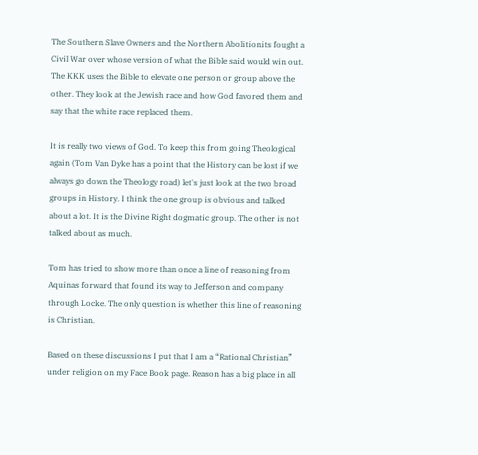The Southern Slave Owners and the Northern Abolitionits fought a Civil War over whose version of what the Bible said would win out. The KKK uses the Bible to elevate one person or group above the other. They look at the Jewish race and how God favored them and say that the white race replaced them.

It is really two views of God. To keep this from going Theological again (Tom Van Dyke has a point that the History can be lost if we always go down the Theology road) let's just look at the two broad groups in History. I think the one group is obvious and talked about a lot. It is the Divine Right dogmatic group. The other is not talked about as much.

Tom has tried to show more than once a line of reasoning from Aquinas forward that found its way to Jefferson and company through Locke. The only question is whether this line of reasoning is Christian.

Based on these discussions I put that I am a “Rational Christian” under religion on my Face Book page. Reason has a big place in all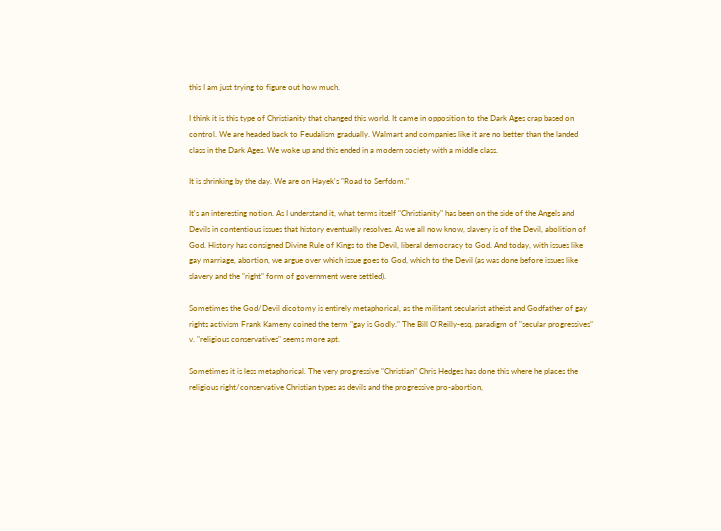this I am just trying to figure out how much.

I think it is this type of Christianity that changed this world. It came in opposition to the Dark Ages crap based on control. We are headed back to Feudalism gradually. Walmart and companies like it are no better than the landed class in the Dark Ages. We woke up and this ended in a modern society with a middle class.

It is shrinking by the day. We are on Hayek's "Road to Serfdom."

It's an interesting notion. As I understand it, what terms itself "Christianity" has been on the side of the Angels and Devils in contentious issues that history eventually resolves. As we all now know, slavery is of the Devil, abolition of God. History has consigned Divine Rule of Kings to the Devil, liberal democracy to God. And today, with issues like gay marriage, abortion, we argue over which issue goes to God, which to the Devil (as was done before issues like slavery and the "right" form of government were settled).

Sometimes the God/Devil dicotomy is entirely metaphorical, as the militant secularist atheist and Godfather of gay rights activism Frank Kameny coined the term "gay is Godly." The Bill O'Reilly-esq. paradigm of "secular progressives" v. "religious conservatives" seems more apt.

Sometimes it is less metaphorical. The very progressive "Christian" Chris Hedges has done this where he places the religious right/conservative Christian types as devils and the progressive pro-abortion,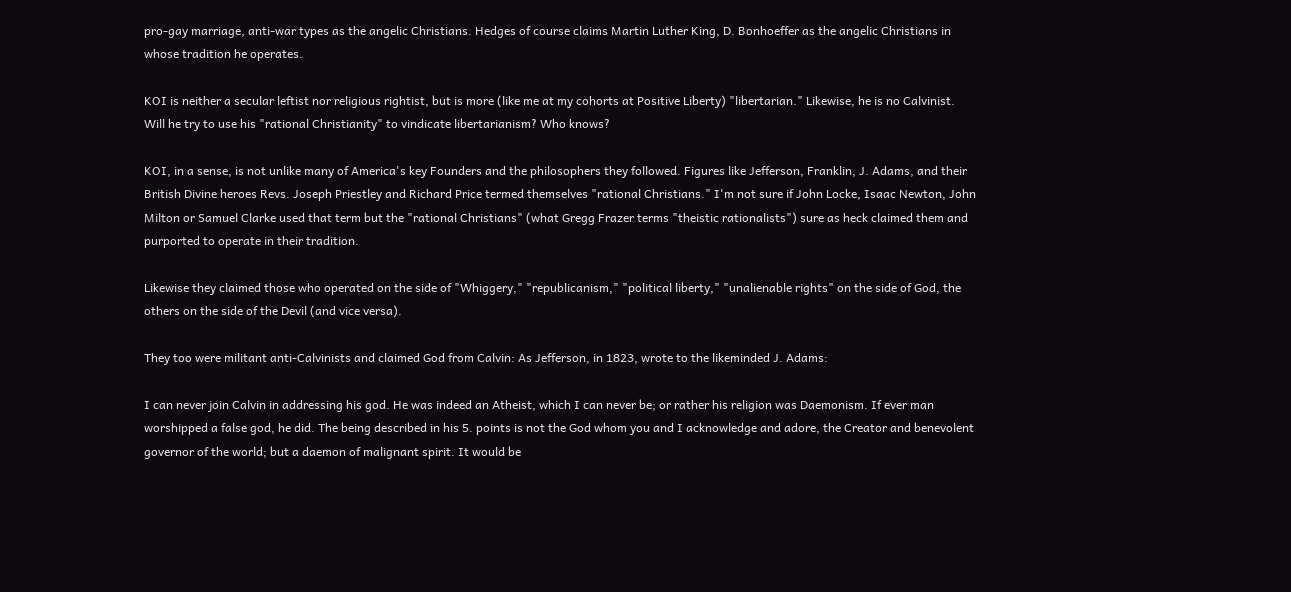pro-gay marriage, anti-war types as the angelic Christians. Hedges of course claims Martin Luther King, D. Bonhoeffer as the angelic Christians in whose tradition he operates.

KOI is neither a secular leftist nor religious rightist, but is more (like me at my cohorts at Positive Liberty) "libertarian." Likewise, he is no Calvinist. Will he try to use his "rational Christianity" to vindicate libertarianism? Who knows?

KOI, in a sense, is not unlike many of America's key Founders and the philosophers they followed. Figures like Jefferson, Franklin, J. Adams, and their British Divine heroes Revs. Joseph Priestley and Richard Price termed themselves "rational Christians." I'm not sure if John Locke, Isaac Newton, John Milton or Samuel Clarke used that term but the "rational Christians" (what Gregg Frazer terms "theistic rationalists") sure as heck claimed them and purported to operate in their tradition.

Likewise they claimed those who operated on the side of "Whiggery," "republicanism," "political liberty," "unalienable rights" on the side of God, the others on the side of the Devil (and vice versa).

They too were militant anti-Calvinists and claimed God from Calvin: As Jefferson, in 1823, wrote to the likeminded J. Adams:

I can never join Calvin in addressing his god. He was indeed an Atheist, which I can never be; or rather his religion was Daemonism. If ever man worshipped a false god, he did. The being described in his 5. points is not the God whom you and I acknowledge and adore, the Creator and benevolent governor of the world; but a daemon of malignant spirit. It would be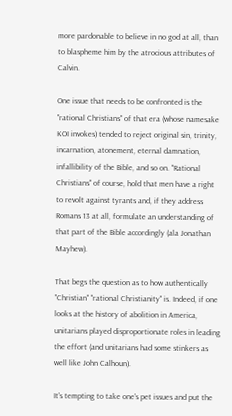more pardonable to believe in no god at all, than to blaspheme him by the atrocious attributes of Calvin.

One issue that needs to be confronted is the "rational Christians" of that era (whose namesake KOI invokes) tended to reject original sin, trinity, incarnation, atonement, eternal damnation, infallibility of the Bible, and so on. "Rational Christians" of course, hold that men have a right to revolt against tyrants and, if they address Romans 13 at all, formulate an understanding of that part of the Bible accordingly (ala Jonathan Mayhew).

That begs the question as to how authentically "Christian" "rational Christianity" is. Indeed, if one looks at the history of abolition in America, unitarians played disproportionate roles in leading the effort (and unitarians had some stinkers as well like John Calhoun).

It's tempting to take one's pet issues and put the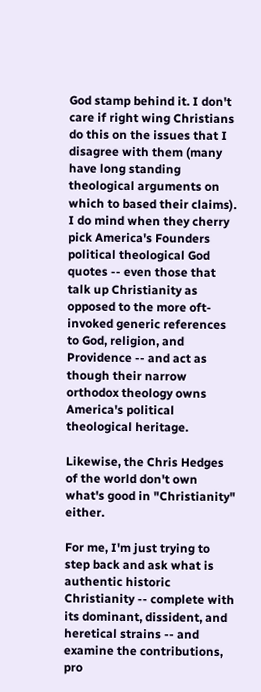God stamp behind it. I don't care if right wing Christians do this on the issues that I disagree with them (many have long standing theological arguments on which to based their claims). I do mind when they cherry pick America's Founders political theological God quotes -- even those that talk up Christianity as opposed to the more oft-invoked generic references to God, religion, and Providence -- and act as though their narrow orthodox theology owns America's political theological heritage.

Likewise, the Chris Hedges of the world don't own what's good in "Christianity" either.

For me, I'm just trying to step back and ask what is authentic historic Christianity -- complete with its dominant, dissident, and heretical strains -- and examine the contributions, pro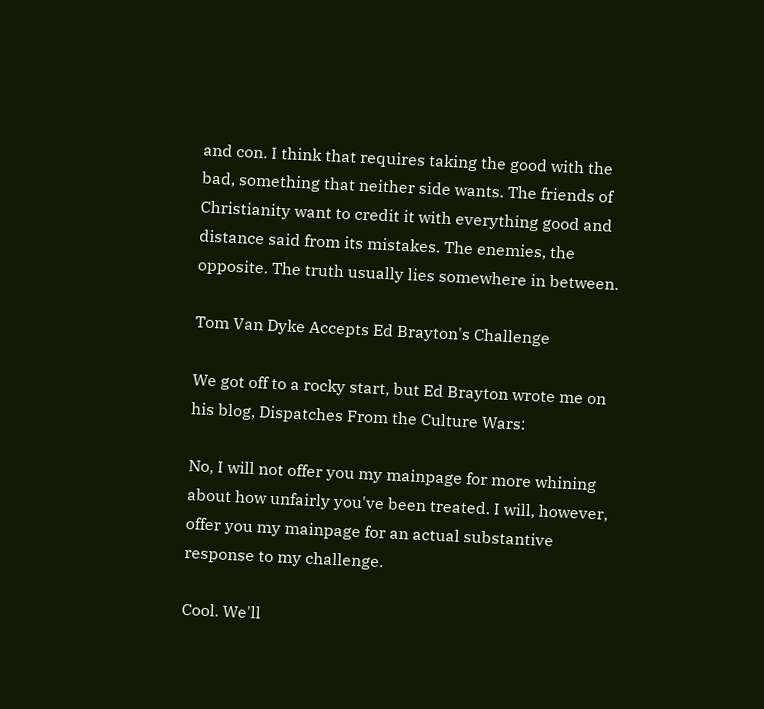and con. I think that requires taking the good with the bad, something that neither side wants. The friends of Christianity want to credit it with everything good and distance said from its mistakes. The enemies, the opposite. The truth usually lies somewhere in between.

Tom Van Dyke Accepts Ed Brayton's Challenge

We got off to a rocky start, but Ed Brayton wrote me on his blog, Dispatches From the Culture Wars:

No, I will not offer you my mainpage for more whining about how unfairly you've been treated. I will, however, offer you my mainpage for an actual substantive response to my challenge.

Cool. We'll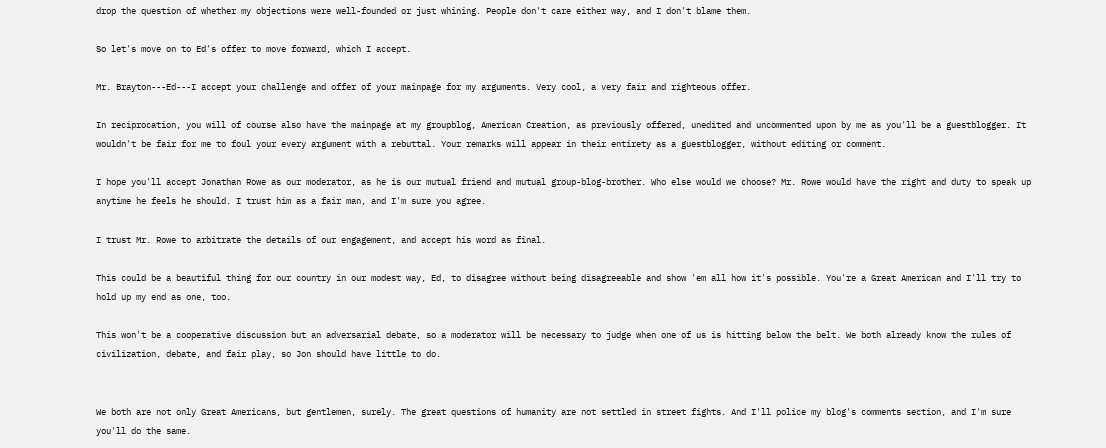drop the question of whether my objections were well-founded or just whining. People don't care either way, and I don't blame them.

So let's move on to Ed's offer to move forward, which I accept.

Mr. Brayton---Ed---I accept your challenge and offer of your mainpage for my arguments. Very cool, a very fair and righteous offer.

In reciprocation, you will of course also have the mainpage at my groupblog, American Creation, as previously offered, unedited and uncommented upon by me as you'll be a guestblogger. It wouldn't be fair for me to foul your every argument with a rebuttal. Your remarks will appear in their entirety as a guestblogger, without editing or comment.

I hope you'll accept Jonathan Rowe as our moderator, as he is our mutual friend and mutual group-blog-brother. Who else would we choose? Mr. Rowe would have the right and duty to speak up anytime he feels he should. I trust him as a fair man, and I'm sure you agree.

I trust Mr. Rowe to arbitrate the details of our engagement, and accept his word as final.

This could be a beautiful thing for our country in our modest way, Ed, to disagree without being disagreeable and show 'em all how it's possible. You're a Great American and I'll try to hold up my end as one, too.

This won't be a cooperative discussion but an adversarial debate, so a moderator will be necessary to judge when one of us is hitting below the belt. We both already know the rules of civilization, debate, and fair play, so Jon should have little to do.


We both are not only Great Americans, but gentlemen, surely. The great questions of humanity are not settled in street fights. And I'll police my blog's comments section, and I'm sure you'll do the same.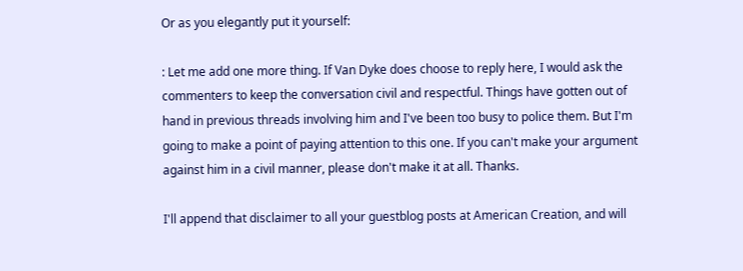Or as you elegantly put it yourself:

: Let me add one more thing. If Van Dyke does choose to reply here, I would ask the commenters to keep the conversation civil and respectful. Things have gotten out of hand in previous threads involving him and I've been too busy to police them. But I'm going to make a point of paying attention to this one. If you can't make your argument against him in a civil manner, please don't make it at all. Thanks.

I'll append that disclaimer to all your guestblog posts at American Creation, and will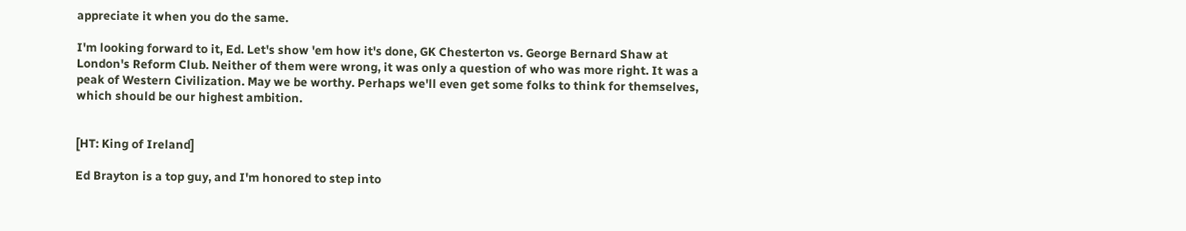appreciate it when you do the same.

I'm looking forward to it, Ed. Let's show 'em how it's done, GK Chesterton vs. George Bernard Shaw at London's Reform Club. Neither of them were wrong, it was only a question of who was more right. It was a peak of Western Civilization. May we be worthy. Perhaps we'll even get some folks to think for themselves, which should be our highest ambition.


[HT: King of Ireland]

Ed Brayton is a top guy, and I'm honored to step into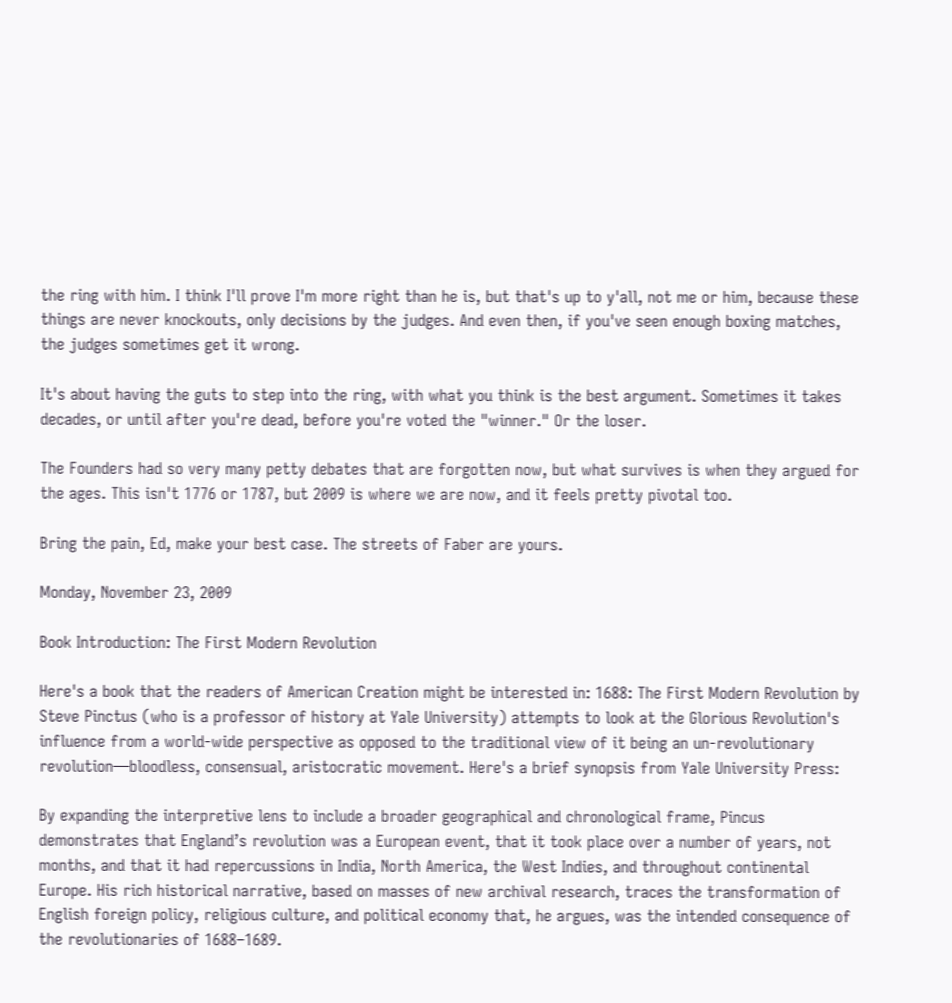the ring with him. I think I'll prove I'm more right than he is, but that's up to y'all, not me or him, because these things are never knockouts, only decisions by the judges. And even then, if you've seen enough boxing matches, the judges sometimes get it wrong.

It's about having the guts to step into the ring, with what you think is the best argument. Sometimes it takes decades, or until after you're dead, before you're voted the "winner." Or the loser.

The Founders had so very many petty debates that are forgotten now, but what survives is when they argued for the ages. This isn't 1776 or 1787, but 2009 is where we are now, and it feels pretty pivotal too.

Bring the pain, Ed, make your best case. The streets of Faber are yours.

Monday, November 23, 2009

Book Introduction: The First Modern Revolution

Here's a book that the readers of American Creation might be interested in: 1688: The First Modern Revolution by Steve Pinctus (who is a professor of history at Yale University) attempts to look at the Glorious Revolution's influence from a world-wide perspective as opposed to the traditional view of it being an un-revolutionary revolution—bloodless, consensual, aristocratic movement. Here's a brief synopsis from Yale University Press:

By expanding the interpretive lens to include a broader geographical and chronological frame, Pincus demonstrates that England’s revolution was a European event, that it took place over a number of years, not months, and that it had repercussions in India, North America, the West Indies, and throughout continental Europe. His rich historical narrative, based on masses of new archival research, traces the transformation of English foreign policy, religious culture, and political economy that, he argues, was the intended consequence of the revolutionaries of 1688–1689.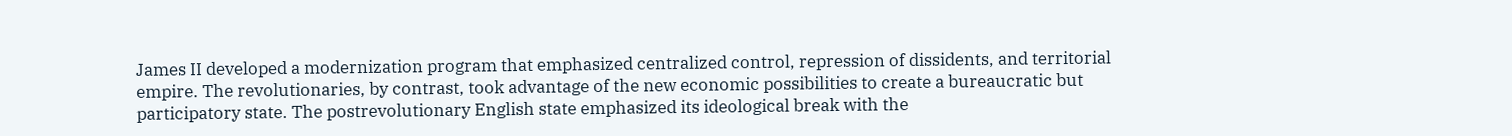James II developed a modernization program that emphasized centralized control, repression of dissidents, and territorial empire. The revolutionaries, by contrast, took advantage of the new economic possibilities to create a bureaucratic but participatory state. The postrevolutionary English state emphasized its ideological break with the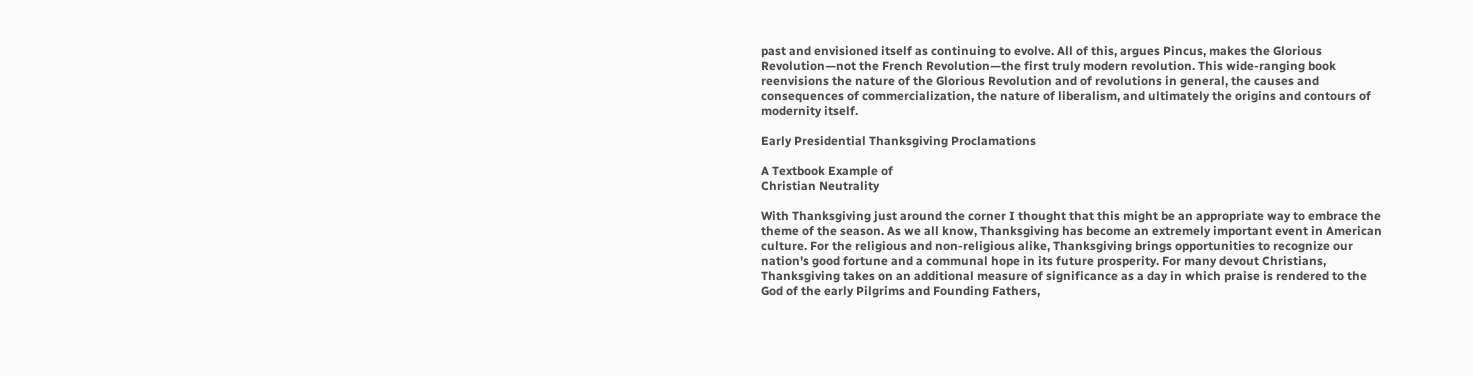past and envisioned itself as continuing to evolve. All of this, argues Pincus, makes the Glorious Revolution—not the French Revolution—the first truly modern revolution. This wide-ranging book reenvisions the nature of the Glorious Revolution and of revolutions in general, the causes and consequences of commercialization, the nature of liberalism, and ultimately the origins and contours of modernity itself.

Early Presidential Thanksgiving Proclamations

A Textbook Example of
Christian Neutrality

With Thanksgiving just around the corner I thought that this might be an appropriate way to embrace the theme of the season. As we all know, Thanksgiving has become an extremely important event in American culture. For the religious and non-religious alike, Thanksgiving brings opportunities to recognize our nation's good fortune and a communal hope in its future prosperity. For many devout Christians, Thanksgiving takes on an additional measure of significance as a day in which praise is rendered to the God of the early Pilgrims and Founding Fathers,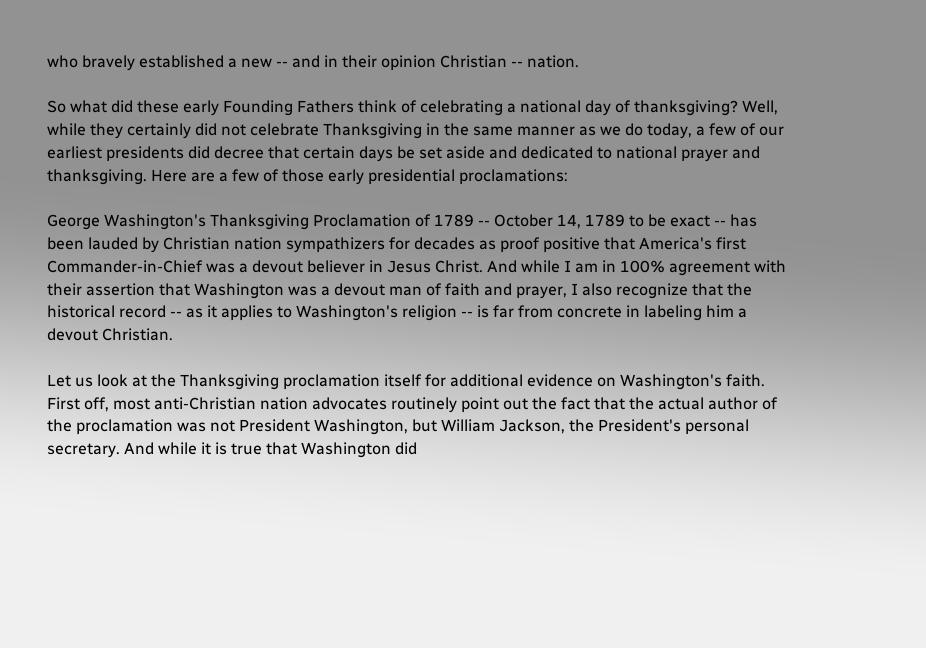who bravely established a new -- and in their opinion Christian -- nation.

So what did these early Founding Fathers think of celebrating a national day of thanksgiving? Well, while they certainly did not celebrate Thanksgiving in the same manner as we do today, a few of our earliest presidents did decree that certain days be set aside and dedicated to national prayer and thanksgiving. Here are a few of those early presidential proclamations:

George Washington's Thanksgiving Proclamation of 1789 -- October 14, 1789 to be exact -- has been lauded by Christian nation sympathizers for decades as proof positive that America's first Commander-in-Chief was a devout believer in Jesus Christ. And while I am in 100% agreement with their assertion that Washington was a devout man of faith and prayer, I also recognize that the historical record -- as it applies to Washington's religion -- is far from concrete in labeling him a devout Christian.

Let us look at the Thanksgiving proclamation itself for additional evidence on Washington's faith. First off, most anti-Christian nation advocates routinely point out the fact that the actual author of the proclamation was not President Washington, but William Jackson, the President's personal secretary. And while it is true that Washington did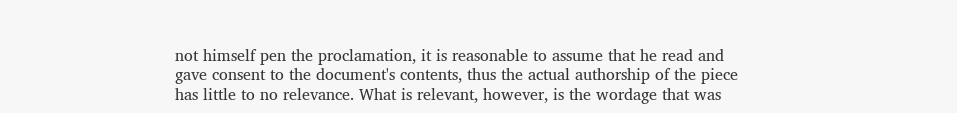not himself pen the proclamation, it is reasonable to assume that he read and gave consent to the document's contents, thus the actual authorship of the piece has little to no relevance. What is relevant, however, is the wordage that was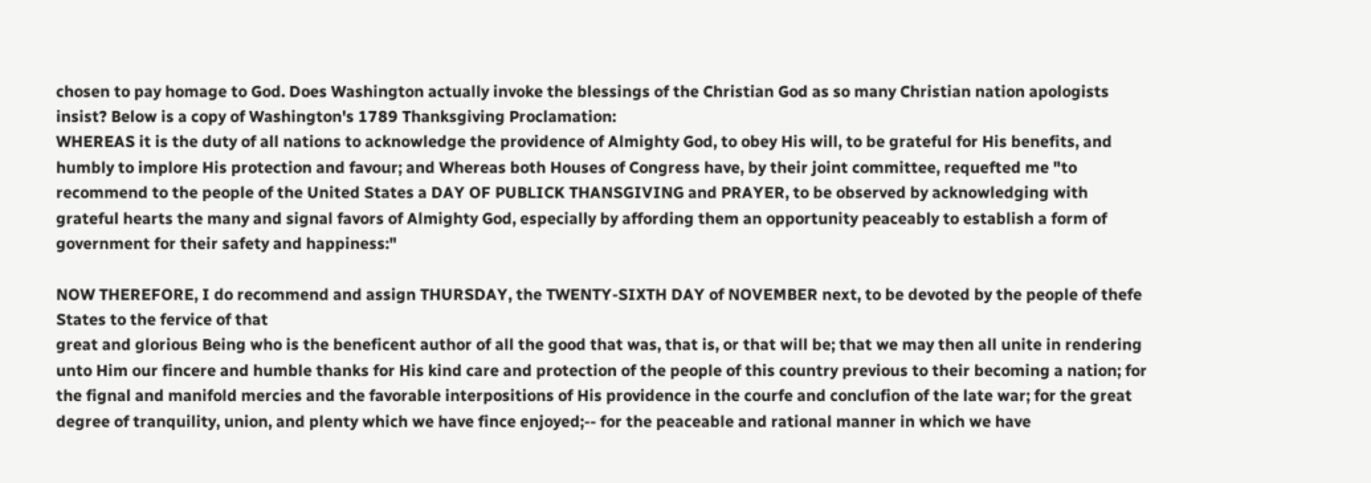chosen to pay homage to God. Does Washington actually invoke the blessings of the Christian God as so many Christian nation apologists insist? Below is a copy of Washington's 1789 Thanksgiving Proclamation:
WHEREAS it is the duty of all nations to acknowledge the providence of Almighty God, to obey His will, to be grateful for His benefits, and humbly to implore His protection and favour; and Whereas both Houses of Congress have, by their joint committee, requefted me "to recommend to the people of the United States a DAY OF PUBLICK THANSGIVING and PRAYER, to be observed by acknowledging with grateful hearts the many and signal favors of Almighty God, especially by affording them an opportunity peaceably to establish a form of government for their safety and happiness:"

NOW THEREFORE, I do recommend and assign THURSDAY, the TWENTY-SIXTH DAY of NOVEMBER next, to be devoted by the people of thefe States to the fervice of that
great and glorious Being who is the beneficent author of all the good that was, that is, or that will be; that we may then all unite in rendering unto Him our fincere and humble thanks for His kind care and protection of the people of this country previous to their becoming a nation; for the fignal and manifold mercies and the favorable interpositions of His providence in the courfe and conclufion of the late war; for the great degree of tranquility, union, and plenty which we have fince enjoyed;-- for the peaceable and rational manner in which we have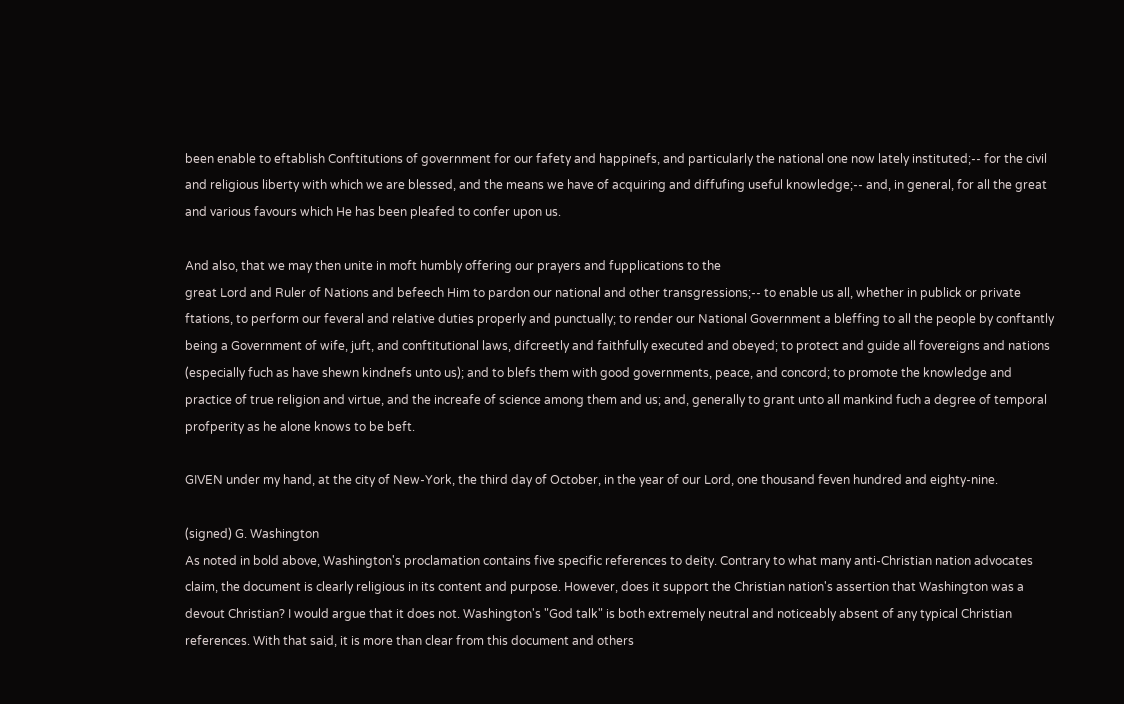been enable to eftablish Conftitutions of government for our fafety and happinefs, and particularly the national one now lately instituted;-- for the civil and religious liberty with which we are blessed, and the means we have of acquiring and diffufing useful knowledge;-- and, in general, for all the great and various favours which He has been pleafed to confer upon us.

And also, that we may then unite in moft humbly offering our prayers and fupplications to the
great Lord and Ruler of Nations and befeech Him to pardon our national and other transgressions;-- to enable us all, whether in publick or private ftations, to perform our feveral and relative duties properly and punctually; to render our National Government a bleffing to all the people by conftantly being a Government of wife, juft, and conftitutional laws, difcreetly and faithfully executed and obeyed; to protect and guide all fovereigns and nations (especially fuch as have shewn kindnefs unto us); and to blefs them with good governments, peace, and concord; to promote the knowledge and practice of true religion and virtue, and the increafe of science among them and us; and, generally to grant unto all mankind fuch a degree of temporal profperity as he alone knows to be beft.

GIVEN under my hand, at the city of New-York, the third day of October, in the year of our Lord, one thousand feven hundred and eighty-nine.

(signed) G. Washington
As noted in bold above, Washington's proclamation contains five specific references to deity. Contrary to what many anti-Christian nation advocates claim, the document is clearly religious in its content and purpose. However, does it support the Christian nation's assertion that Washington was a devout Christian? I would argue that it does not. Washington's "God talk" is both extremely neutral and noticeably absent of any typical Christian references. With that said, it is more than clear from this document and others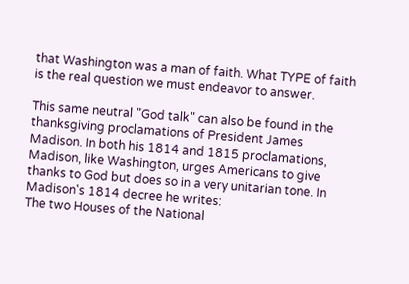that Washington was a man of faith. What TYPE of faith is the real question we must endeavor to answer.

This same neutral "God talk" can also be found in the thanksgiving proclamations of President James Madison. In both his 1814 and 1815 proclamations, Madison, like Washington, urges Americans to give thanks to God but does so in a very unitarian tone. In Madison's 1814 decree he writes:
The two Houses of the National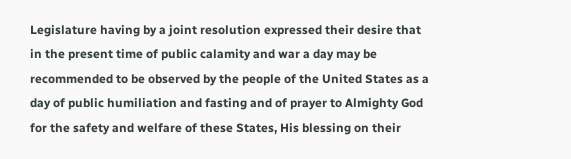Legislature having by a joint resolution expressed their desire that in the present time of public calamity and war a day may be recommended to be observed by the people of the United States as a day of public humiliation and fasting and of prayer to Almighty God for the safety and welfare of these States, His blessing on their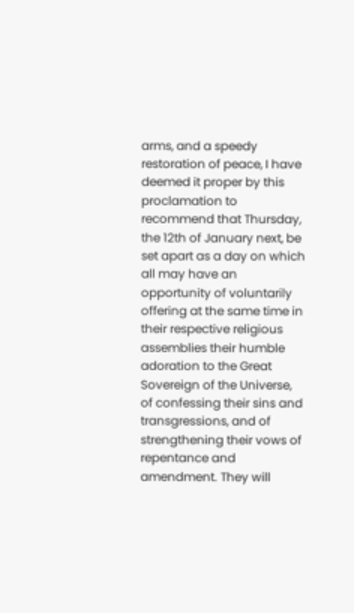arms, and a speedy restoration of peace, I have deemed it proper by this proclamation to recommend that Thursday, the 12th of January next, be set apart as a day on which all may have an opportunity of voluntarily offering at the same time in their respective religious assemblies their humble adoration to the Great Sovereign of the Universe, of confessing their sins and transgressions, and of strengthening their vows of repentance and amendment. They will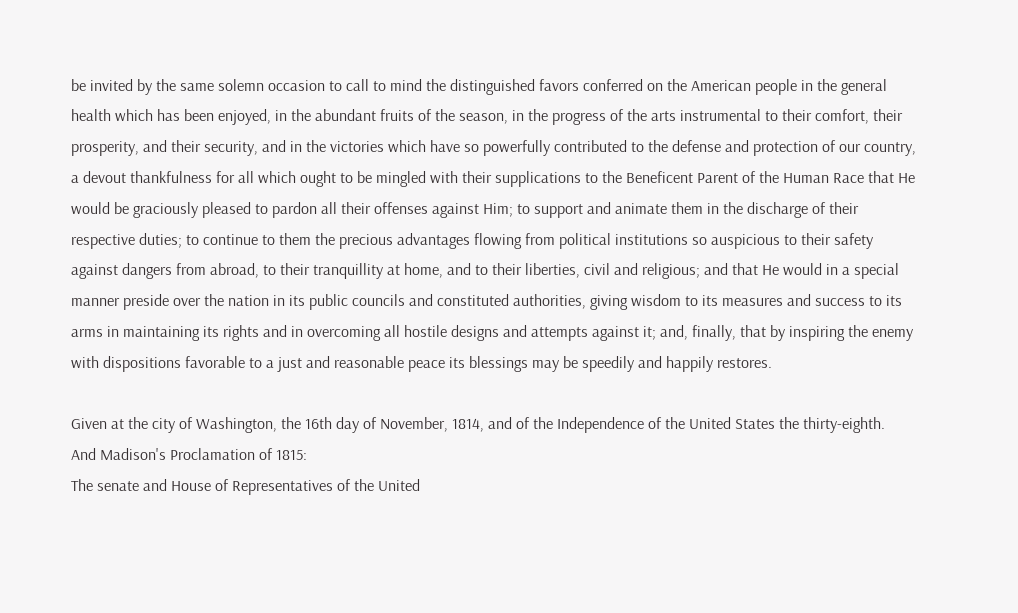be invited by the same solemn occasion to call to mind the distinguished favors conferred on the American people in the general health which has been enjoyed, in the abundant fruits of the season, in the progress of the arts instrumental to their comfort, their prosperity, and their security, and in the victories which have so powerfully contributed to the defense and protection of our country, a devout thankfulness for all which ought to be mingled with their supplications to the Beneficent Parent of the Human Race that He would be graciously pleased to pardon all their offenses against Him; to support and animate them in the discharge of their respective duties; to continue to them the precious advantages flowing from political institutions so auspicious to their safety against dangers from abroad, to their tranquillity at home, and to their liberties, civil and religious; and that He would in a special manner preside over the nation in its public councils and constituted authorities, giving wisdom to its measures and success to its arms in maintaining its rights and in overcoming all hostile designs and attempts against it; and, finally, that by inspiring the enemy with dispositions favorable to a just and reasonable peace its blessings may be speedily and happily restores.

Given at the city of Washington, the 16th day of November, 1814, and of the Independence of the United States the thirty-eighth.
And Madison's Proclamation of 1815:
The senate and House of Representatives of the United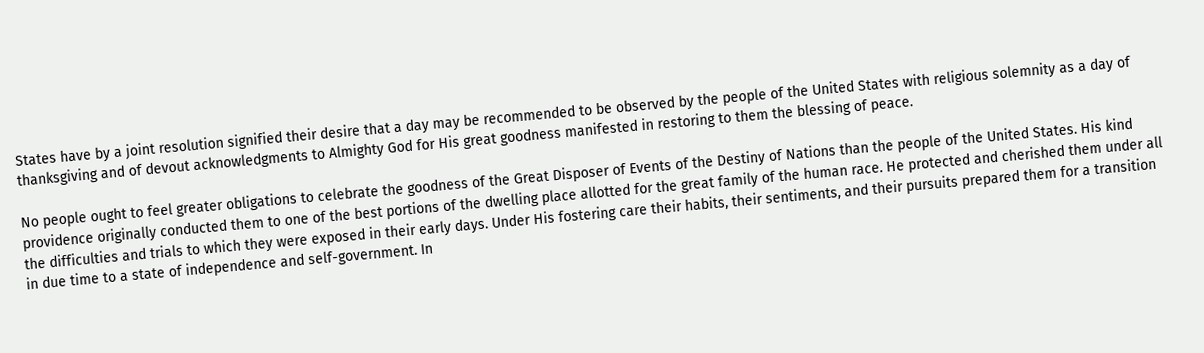States have by a joint resolution signified their desire that a day may be recommended to be observed by the people of the United States with religious solemnity as a day of thanksgiving and of devout acknowledgments to Almighty God for His great goodness manifested in restoring to them the blessing of peace.

No people ought to feel greater obligations to celebrate the goodness of the Great Disposer of Events of the Destiny of Nations than the people of the United States. His kind providence originally conducted them to one of the best portions of the dwelling place allotted for the great family of the human race. He protected and cherished them under all the difficulties and trials to which they were exposed in their early days. Under His fostering care their habits, their sentiments, and their pursuits prepared them for a transition in due time to a state of independence and self-government. In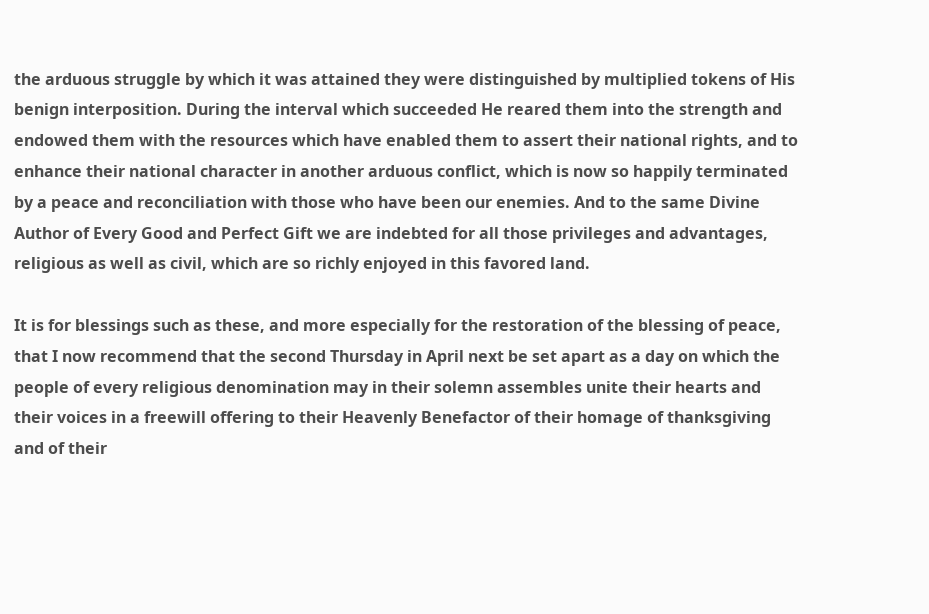the arduous struggle by which it was attained they were distinguished by multiplied tokens of His benign interposition. During the interval which succeeded He reared them into the strength and endowed them with the resources which have enabled them to assert their national rights, and to enhance their national character in another arduous conflict, which is now so happily terminated by a peace and reconciliation with those who have been our enemies. And to the same Divine Author of Every Good and Perfect Gift we are indebted for all those privileges and advantages, religious as well as civil, which are so richly enjoyed in this favored land.

It is for blessings such as these, and more especially for the restoration of the blessing of peace, that I now recommend that the second Thursday in April next be set apart as a day on which the people of every religious denomination may in their solemn assembles unite their hearts and their voices in a freewill offering to their Heavenly Benefactor of their homage of thanksgiving and of their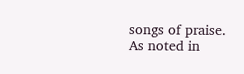songs of praise.
As noted in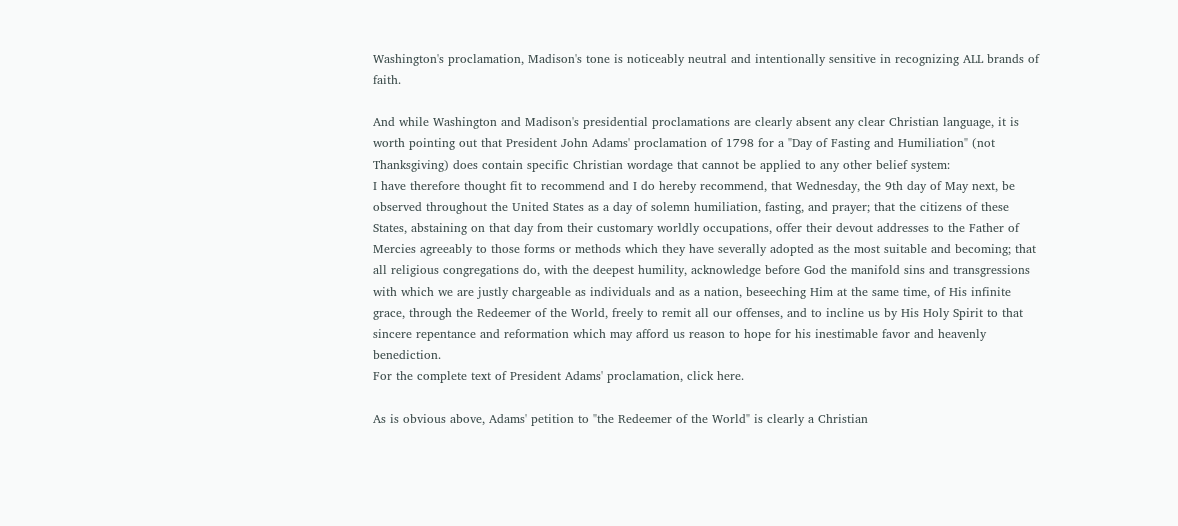Washington's proclamation, Madison's tone is noticeably neutral and intentionally sensitive in recognizing ALL brands of faith.

And while Washington and Madison's presidential proclamations are clearly absent any clear Christian language, it is worth pointing out that President John Adams' proclamation of 1798 for a "Day of Fasting and Humiliation" (not Thanksgiving) does contain specific Christian wordage that cannot be applied to any other belief system:
I have therefore thought fit to recommend and I do hereby recommend, that Wednesday, the 9th day of May next, be observed throughout the United States as a day of solemn humiliation, fasting, and prayer; that the citizens of these States, abstaining on that day from their customary worldly occupations, offer their devout addresses to the Father of Mercies agreeably to those forms or methods which they have severally adopted as the most suitable and becoming; that all religious congregations do, with the deepest humility, acknowledge before God the manifold sins and transgressions with which we are justly chargeable as individuals and as a nation, beseeching Him at the same time, of His infinite grace, through the Redeemer of the World, freely to remit all our offenses, and to incline us by His Holy Spirit to that sincere repentance and reformation which may afford us reason to hope for his inestimable favor and heavenly benediction.
For the complete text of President Adams' proclamation, click here.

As is obvious above, Adams' petition to "the Redeemer of the World" is clearly a Christian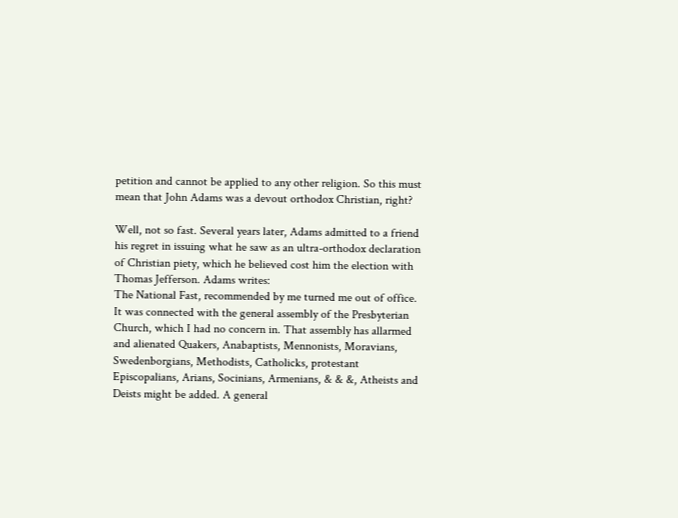petition and cannot be applied to any other religion. So this must mean that John Adams was a devout orthodox Christian, right?

Well, not so fast. Several years later, Adams admitted to a friend his regret in issuing what he saw as an ultra-orthodox declaration of Christian piety, which he believed cost him the election with Thomas Jefferson. Adams writes:
The National Fast, recommended by me turned me out of office. It was connected with the general assembly of the Presbyterian Church, which I had no concern in. That assembly has allarmed and alienated Quakers, Anabaptists, Mennonists, Moravians, Swedenborgians, Methodists, Catholicks, protestant Episcopalians, Arians, Socinians, Armenians, & & &, Atheists and Deists might be added. A general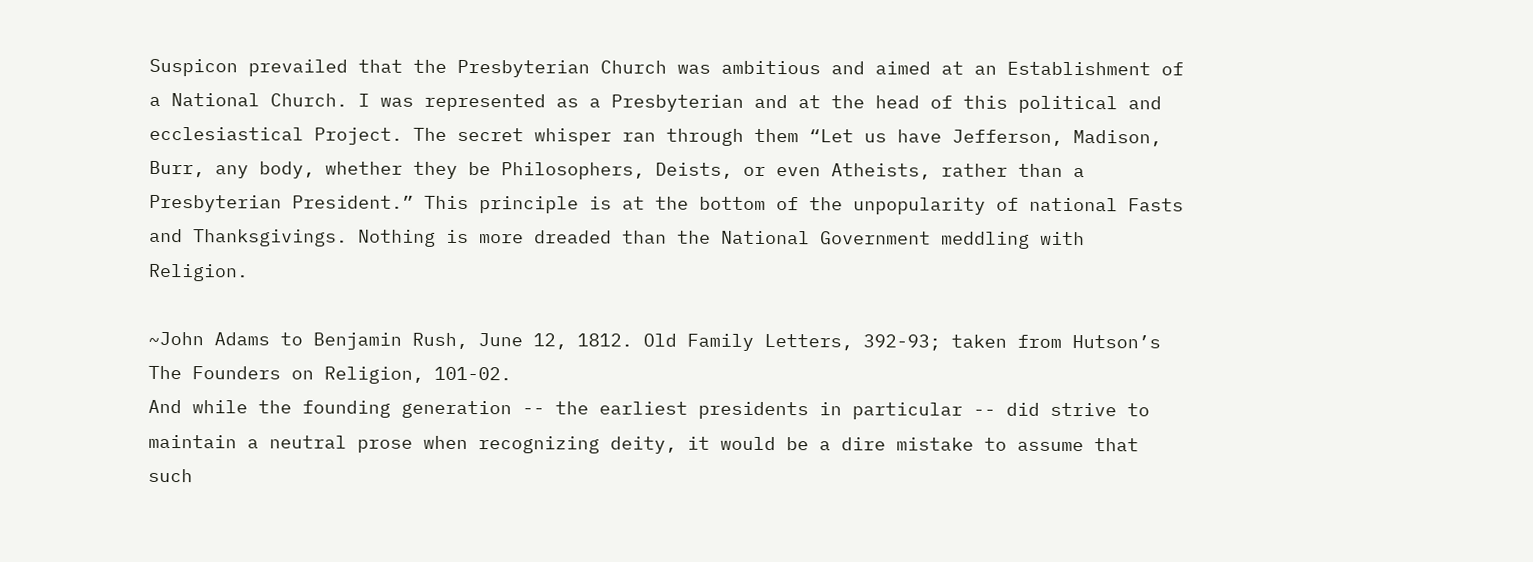Suspicon prevailed that the Presbyterian Church was ambitious and aimed at an Establishment of a National Church. I was represented as a Presbyterian and at the head of this political and ecclesiastical Project. The secret whisper ran through them “Let us have Jefferson, Madison, Burr, any body, whether they be Philosophers, Deists, or even Atheists, rather than a Presbyterian President.” This principle is at the bottom of the unpopularity of national Fasts and Thanksgivings. Nothing is more dreaded than the National Government meddling with Religion.

~John Adams to Benjamin Rush, June 12, 1812. Old Family Letters, 392-93; taken from Hutson’s The Founders on Religion, 101-02.
And while the founding generation -- the earliest presidents in particular -- did strive to maintain a neutral prose when recognizing deity, it would be a dire mistake to assume that such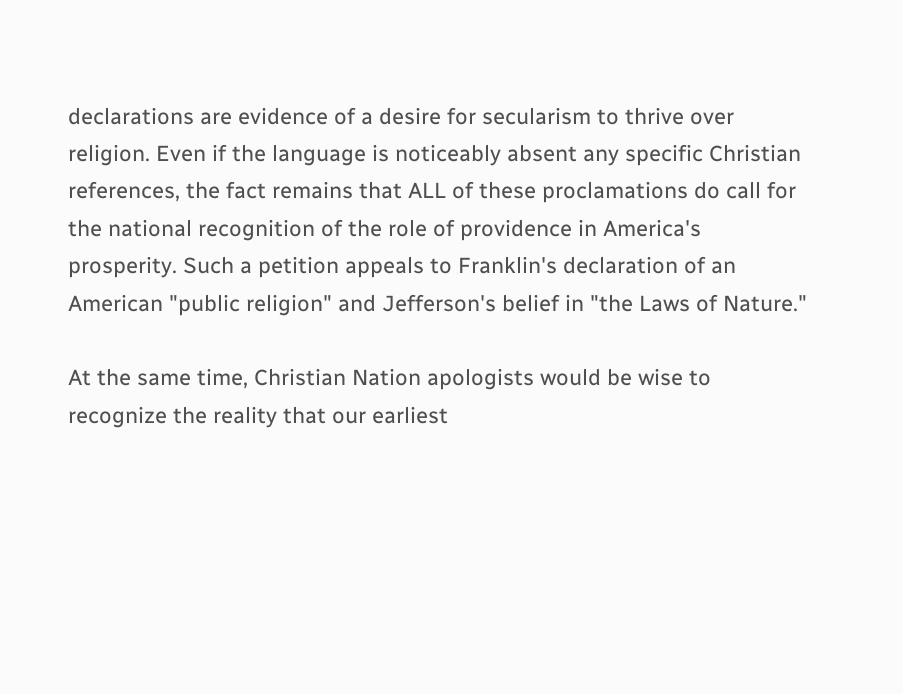declarations are evidence of a desire for secularism to thrive over religion. Even if the language is noticeably absent any specific Christian references, the fact remains that ALL of these proclamations do call for the national recognition of the role of providence in America's prosperity. Such a petition appeals to Franklin's declaration of an American "public religion" and Jefferson's belief in "the Laws of Nature."

At the same time, Christian Nation apologists would be wise to recognize the reality that our earliest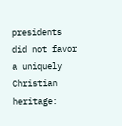presidents did not favor a uniquely Christian heritage: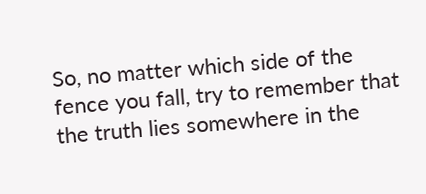So, no matter which side of the fence you fall, try to remember that the truth lies somewhere in the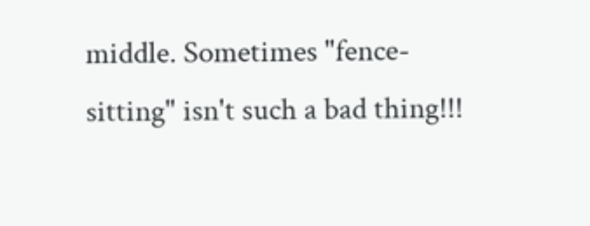middle. Sometimes "fence-sitting" isn't such a bad thing!!!